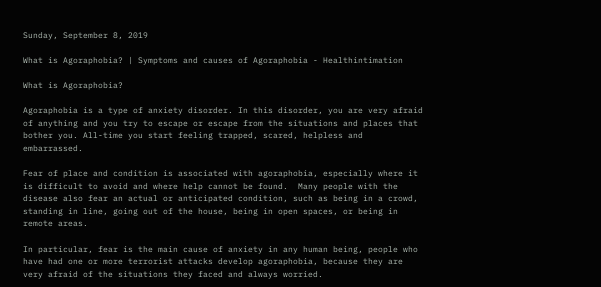Sunday, September 8, 2019

What is Agoraphobia? | Symptoms and causes of Agoraphobia - Healthintimation

What is Agoraphobia?

Agoraphobia is a type of anxiety disorder. In this disorder, you are very afraid of anything and you try to escape or escape from the situations and places that bother you. All-time you start feeling trapped, scared, helpless and embarrassed.

Fear of place and condition is associated with agoraphobia, especially where it is difficult to avoid and where help cannot be found.  Many people with the disease also fear an actual or anticipated condition, such as being in a crowd, standing in line, going out of the house, being in open spaces, or being in remote areas.

In particular, fear is the main cause of anxiety in any human being, people who have had one or more terrorist attacks develop agoraphobia, because they are very afraid of the situations they faced and always worried.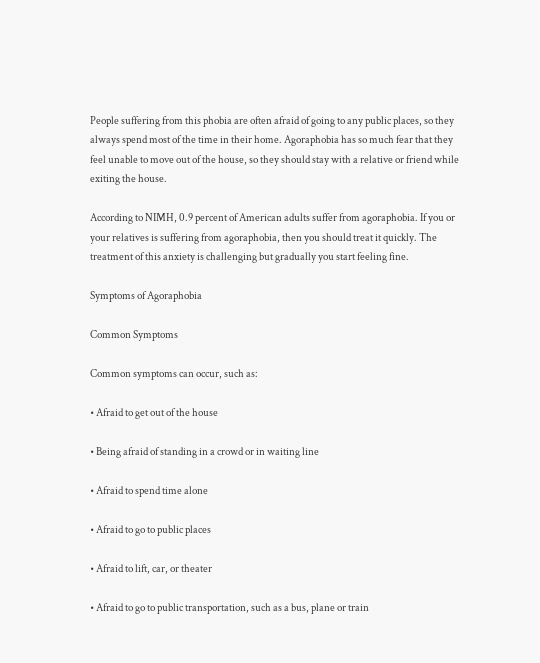People suffering from this phobia are often afraid of going to any public places, so they always spend most of the time in their home. Agoraphobia has so much fear that they feel unable to move out of the house, so they should stay with a relative or friend while exiting the house.

According to NIMH, 0.9 percent of American adults suffer from agoraphobia. If you or your relatives is suffering from agoraphobia, then you should treat it quickly. The treatment of this anxiety is challenging but gradually you start feeling fine.

Symptoms of Agoraphobia

Common Symptoms

Common symptoms can occur, such as:

• Afraid to get out of the house

• Being afraid of standing in a crowd or in waiting line

• Afraid to spend time alone

• Afraid to go to public places

• Afraid to lift, car, or theater

• Afraid to go to public transportation, such as a bus, plane or train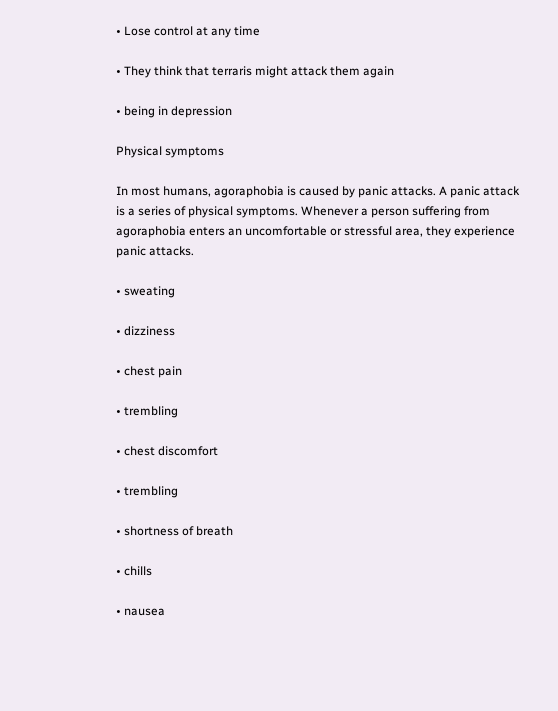• Lose control at any time

• They think that terraris might attack them again

• being in depression

Physical symptoms

In most humans, agoraphobia is caused by panic attacks. A panic attack is a series of physical symptoms. Whenever a person suffering from agoraphobia enters an uncomfortable or stressful area, they experience panic attacks.

• sweating

• dizziness

• chest pain

• trembling

• chest discomfort

• trembling

• shortness of breath

• chills

• nausea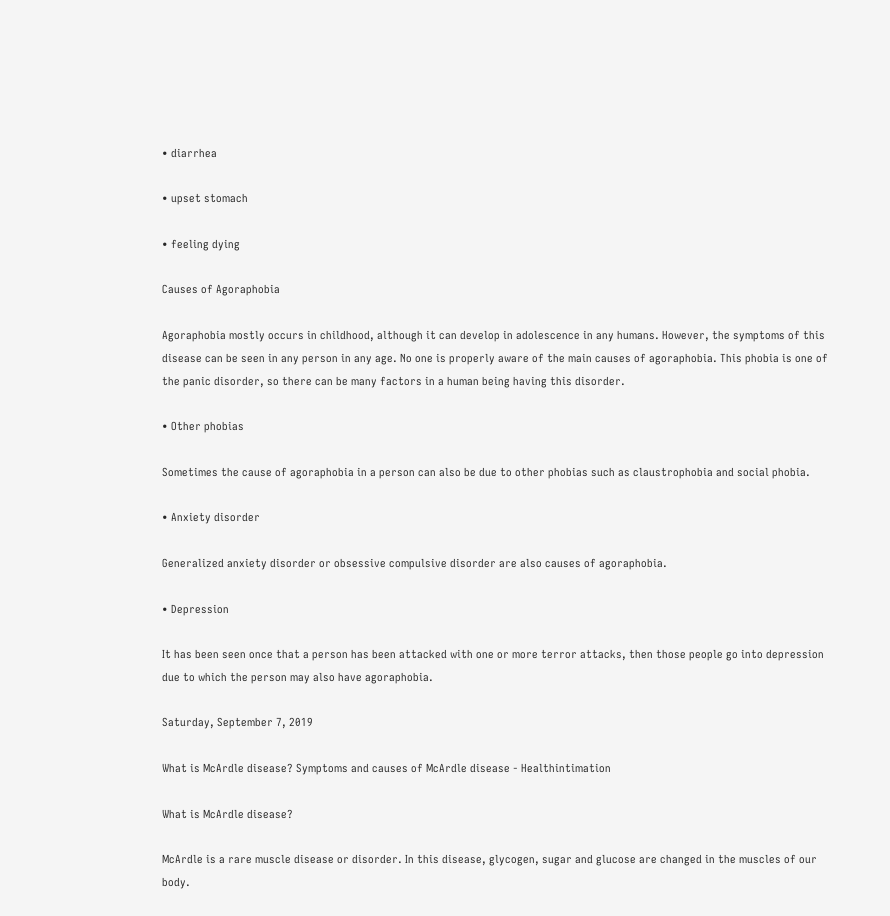• diarrhea

• upset stomach

• feeling dying

Causes of Agoraphobia

Agoraphobia mostly occurs in childhood, although it can develop in adolescence in any humans. However, the symptoms of this disease can be seen in any person in any age. No one is properly aware of the main causes of agoraphobia. This phobia is one of the panic disorder, so there can be many factors in a human being having this disorder.

• Other phobias

Sometimes the cause of agoraphobia in a person can also be due to other phobias such as claustrophobia and social phobia.

• Anxiety disorder

Generalized anxiety disorder or obsessive compulsive disorder are also causes of agoraphobia.

• Depression

It has been seen once that a person has been attacked with one or more terror attacks, then those people go into depression due to which the person may also have agoraphobia.

Saturday, September 7, 2019

What is McArdle disease? Symptoms and causes of McArdle disease - Healthintimation

What is McArdle disease?

McArdle is a rare muscle disease or disorder. In this disease, glycogen, sugar and glucose are changed in the muscles of our body.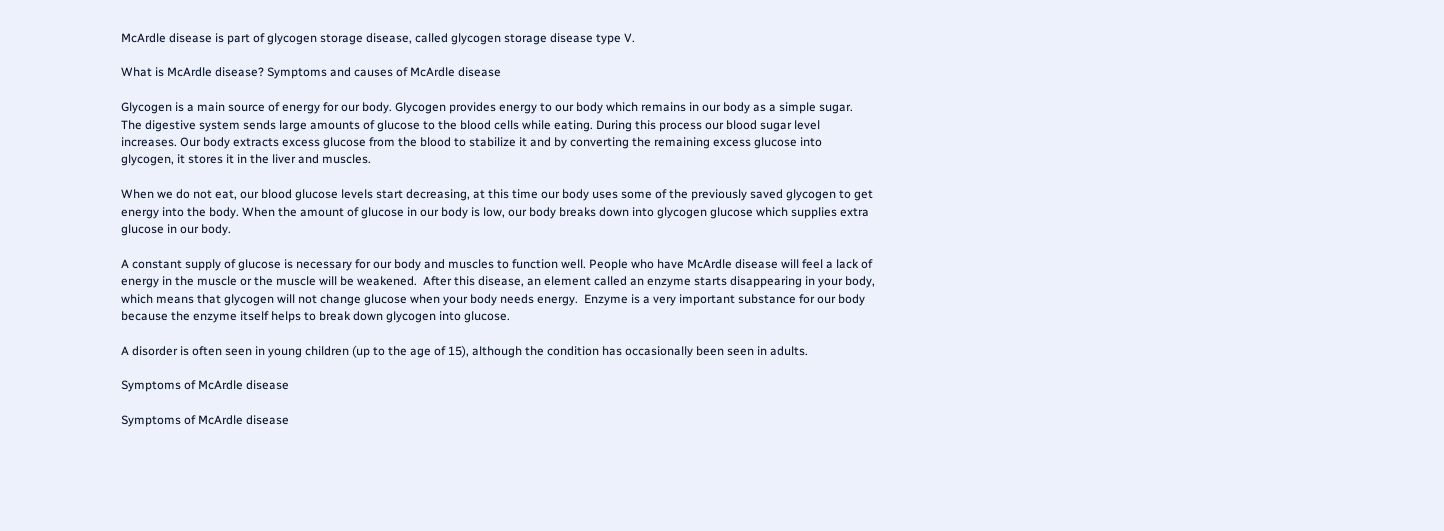McArdle disease is part of glycogen storage disease, called glycogen storage disease type V.

What is McArdle disease? Symptoms and causes of McArdle disease

Glycogen is a main source of energy for our body. Glycogen provides energy to our body which remains in our body as a simple sugar. The digestive system sends large amounts of glucose to the blood cells while eating. During this process our blood sugar level increases. Our body extracts excess glucose from the blood to stabilize it and by converting the remaining excess glucose into glycogen, it stores it in the liver and muscles.

When we do not eat, our blood glucose levels start decreasing, at this time our body uses some of the previously saved glycogen to get energy into the body. When the amount of glucose in our body is low, our body breaks down into glycogen glucose which supplies extra glucose in our body.

A constant supply of glucose is necessary for our body and muscles to function well. People who have McArdle disease will feel a lack of energy in the muscle or the muscle will be weakened.  After this disease, an element called an enzyme starts disappearing in your body, which means that glycogen will not change glucose when your body needs energy.  Enzyme is a very important substance for our body because the enzyme itself helps to break down glycogen into glucose.

A disorder is often seen in young children (up to the age of 15), although the condition has occasionally been seen in adults.

Symptoms of McArdle disease

Symptoms of McArdle disease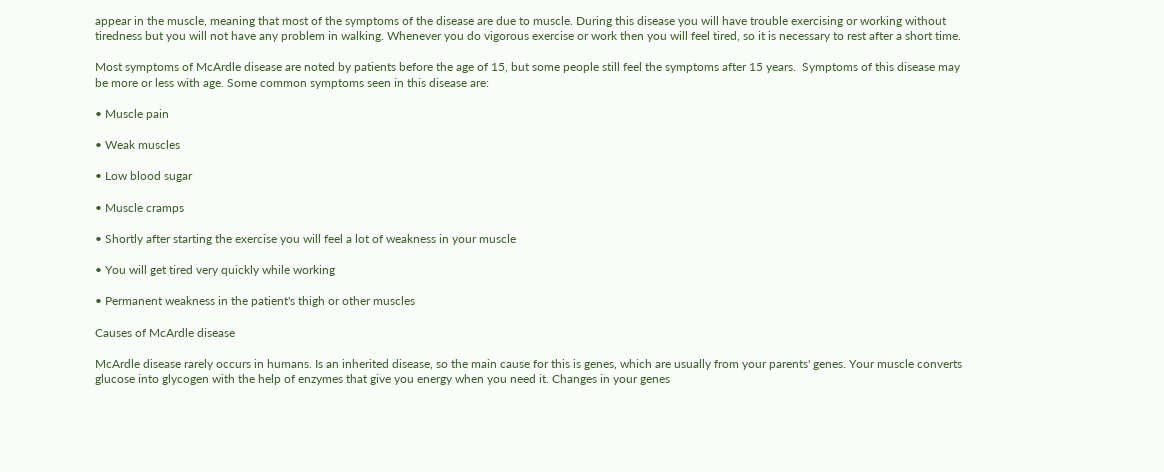appear in the muscle, meaning that most of the symptoms of the disease are due to muscle. During this disease you will have trouble exercising or working without tiredness but you will not have any problem in walking. Whenever you do vigorous exercise or work then you will feel tired, so it is necessary to rest after a short time.

Most symptoms of McArdle disease are noted by patients before the age of 15, but some people still feel the symptoms after 15 years.  Symptoms of this disease may be more or less with age. Some common symptoms seen in this disease are:

• Muscle pain

• Weak muscles

• Low blood sugar

• Muscle cramps

• Shortly after starting the exercise you will feel a lot of weakness in your muscle

• You will get tired very quickly while working

• Permanent weakness in the patient's thigh or other muscles

Causes of McArdle disease

McArdle disease rarely occurs in humans. Is an inherited disease, so the main cause for this is genes, which are usually from your parents' genes. Your muscle converts glucose into glycogen with the help of enzymes that give you energy when you need it. Changes in your genes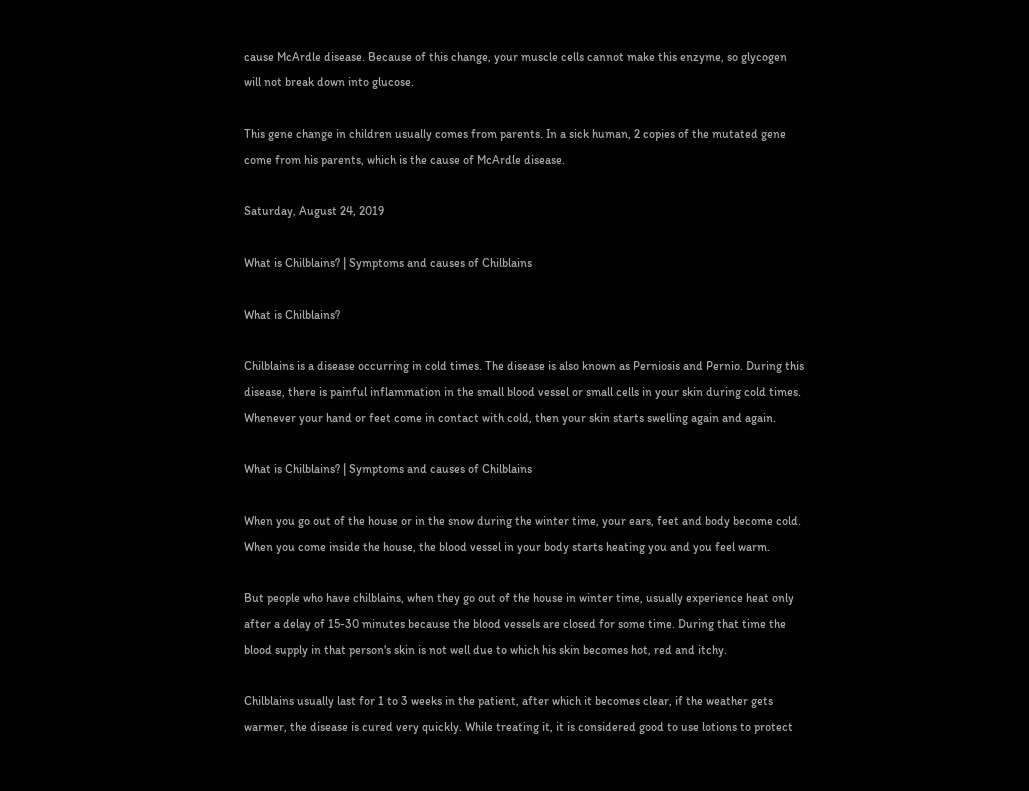cause McArdle disease. Because of this change, your muscle cells cannot make this enzyme, so glycogen will not break down into glucose.

This gene change in children usually comes from parents. In a sick human, 2 copies of the mutated gene come from his parents, which is the cause of McArdle disease.

Saturday, August 24, 2019

What is Chilblains? | Symptoms and causes of Chilblains

What is Chilblains?

Chilblains is a disease occurring in cold times. The disease is also known as Perniosis and Pernio. During this disease, there is painful inflammation in the small blood vessel or small cells in your skin during cold times. Whenever your hand or feet come in contact with cold, then your skin starts swelling again and again.

What is Chilblains? | Symptoms and causes of Chilblains

When you go out of the house or in the snow during the winter time, your ears, feet and body become cold.  When you come inside the house, the blood vessel in your body starts heating you and you feel warm.

But people who have chilblains, when they go out of the house in winter time, usually experience heat only after a delay of 15-30 minutes because the blood vessels are closed for some time. During that time the blood supply in that person's skin is not well due to which his skin becomes hot, red and itchy.

Chilblains usually last for 1 to 3 weeks in the patient, after which it becomes clear, if the weather gets warmer, the disease is cured very quickly. While treating it, it is considered good to use lotions to protect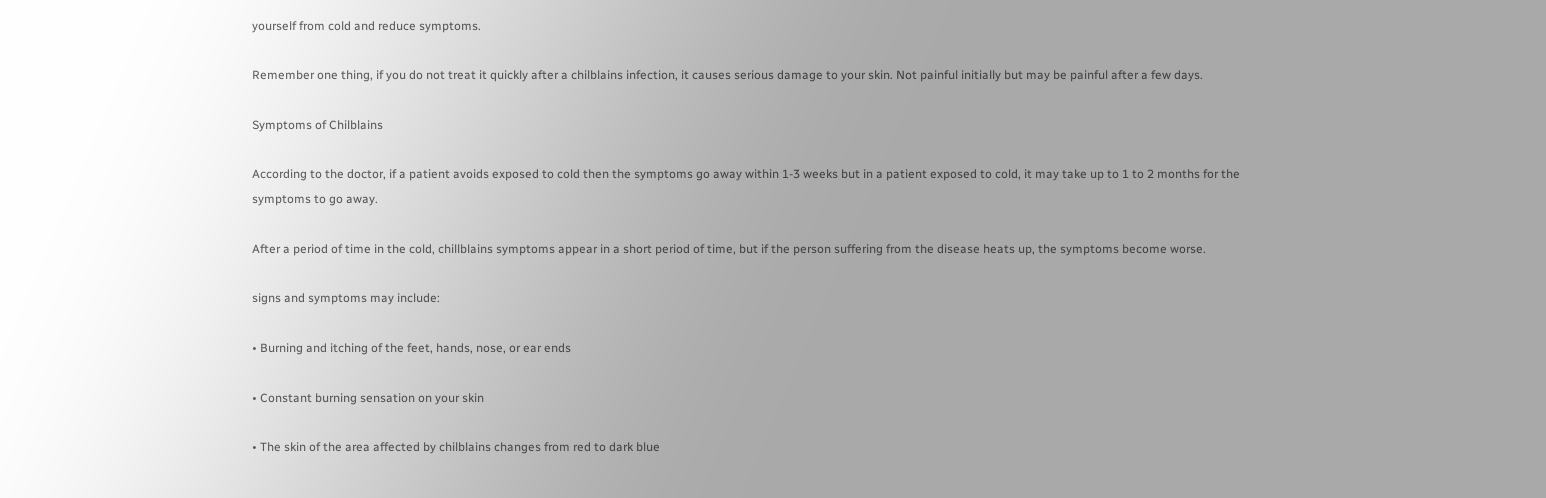yourself from cold and reduce symptoms.

Remember one thing, if you do not treat it quickly after a chilblains infection, it causes serious damage to your skin. Not painful initially but may be painful after a few days.

Symptoms of Chilblains

According to the doctor, if a patient avoids exposed to cold then the symptoms go away within 1-3 weeks but in a patient exposed to cold, it may take up to 1 to 2 months for the symptoms to go away.

After a period of time in the cold, chillblains symptoms appear in a short period of time, but if the person suffering from the disease heats up, the symptoms become worse.

signs and symptoms may include:

• Burning and itching of the feet, hands, nose, or ear ends

• Constant burning sensation on your skin

• The skin of the area affected by chilblains changes from red to dark blue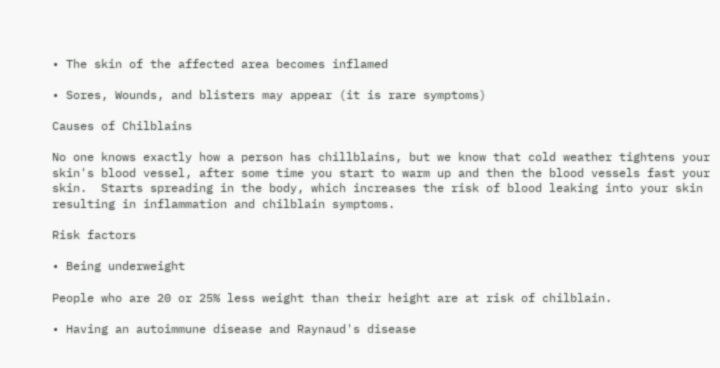• The skin of the affected area becomes inflamed

• Sores, Wounds, and blisters may appear (it is rare symptoms)

Causes of Chilblains

No one knows exactly how a person has chillblains, but we know that cold weather tightens your skin's blood vessel, after some time you start to warm up and then the blood vessels fast your skin.  Starts spreading in the body, which increases the risk of blood leaking into your skin resulting in inflammation and chilblain symptoms.

Risk factors

• Being underweight

People who are 20 or 25% less weight than their height are at risk of chilblain.

• Having an autoimmune disease and Raynaud's disease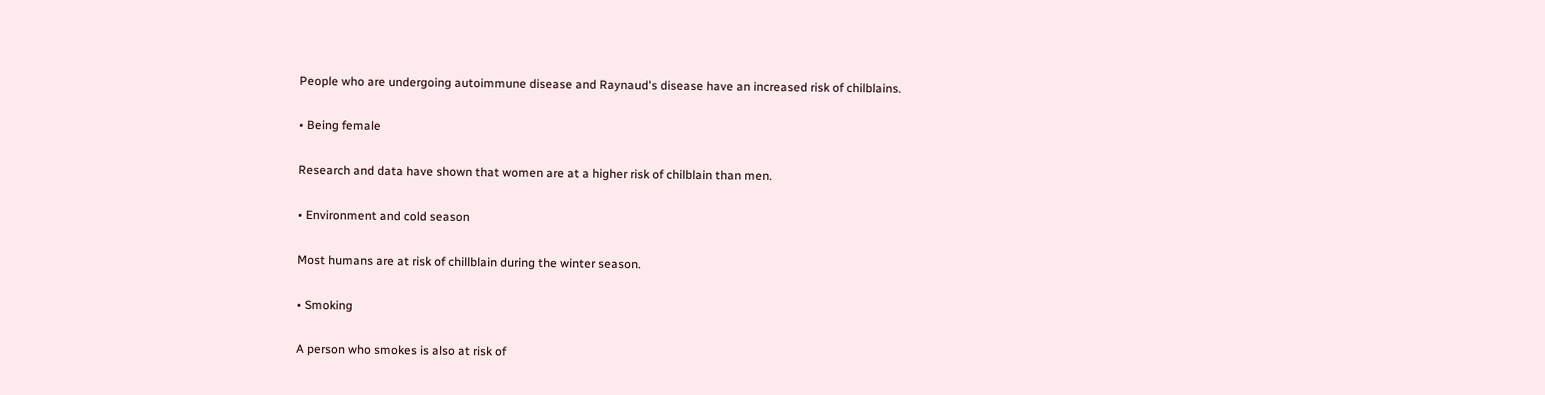People who are undergoing autoimmune disease and Raynaud's disease have an increased risk of chilblains.

• Being female

Research and data have shown that women are at a higher risk of chilblain than men.

• Environment and cold season

Most humans are at risk of chillblain during the winter season.

• Smoking

A person who smokes is also at risk of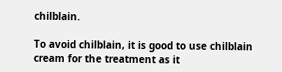chilblain.

To avoid chilblain, it is good to use chilblain cream for the treatment as it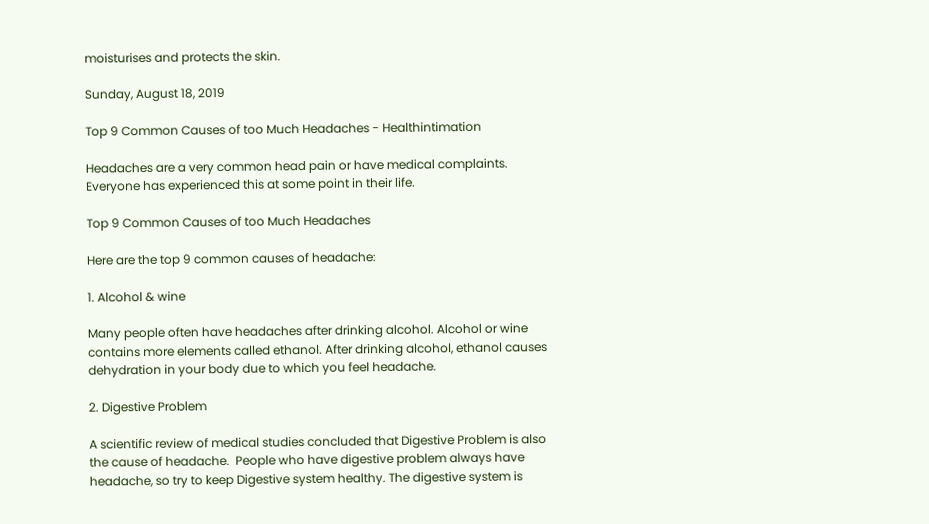moisturises and protects the skin.

Sunday, August 18, 2019

Top 9 Common Causes of too Much Headaches - Healthintimation

Headaches are a very common head pain or have medical complaints. Everyone has experienced this at some point in their life.

Top 9 Common Causes of too Much Headaches

Here are the top 9 common causes of headache:

1. Alcohol & wine

Many people often have headaches after drinking alcohol. Alcohol or wine contains more elements called ethanol. After drinking alcohol, ethanol causes dehydration in your body due to which you feel headache.

2. Digestive Problem

A scientific review of medical studies concluded that Digestive Problem is also the cause of headache.  People who have digestive problem always have headache, so try to keep Digestive system healthy. The digestive system is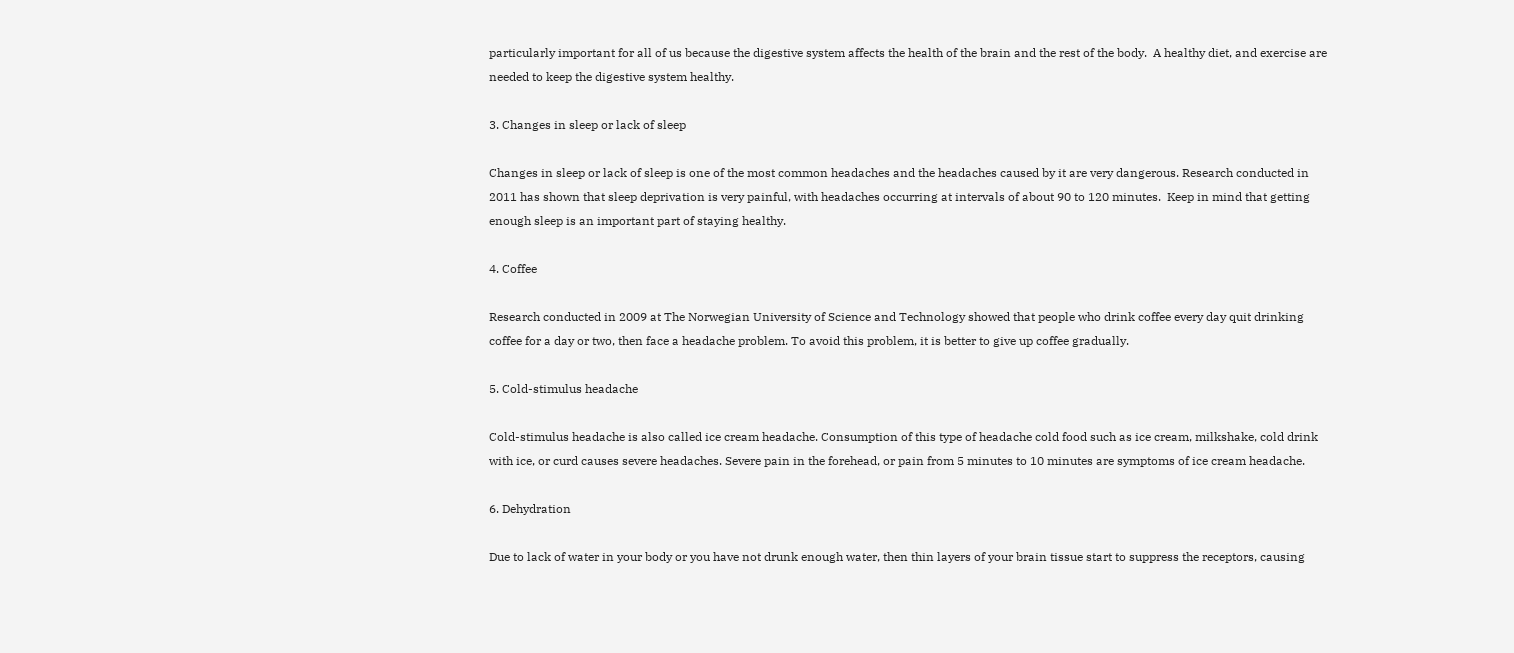particularly important for all of us because the digestive system affects the health of the brain and the rest of the body.  A healthy diet, and exercise are needed to keep the digestive system healthy.

3. Changes in sleep or lack of sleep

Changes in sleep or lack of sleep is one of the most common headaches and the headaches caused by it are very dangerous. Research conducted in 2011 has shown that sleep deprivation is very painful, with headaches occurring at intervals of about 90 to 120 minutes.  Keep in mind that getting enough sleep is an important part of staying healthy.

4. Coffee

Research conducted in 2009 at The Norwegian University of Science and Technology showed that people who drink coffee every day quit drinking coffee for a day or two, then face a headache problem. To avoid this problem, it is better to give up coffee gradually.

5. Cold-stimulus headache

Cold-stimulus headache is also called ice cream headache. Consumption of this type of headache cold food such as ice cream, milkshake, cold drink with ice, or curd causes severe headaches. Severe pain in the forehead, or pain from 5 minutes to 10 minutes are symptoms of ice cream headache.

6. Dehydration

Due to lack of water in your body or you have not drunk enough water, then thin layers of your brain tissue start to suppress the receptors, causing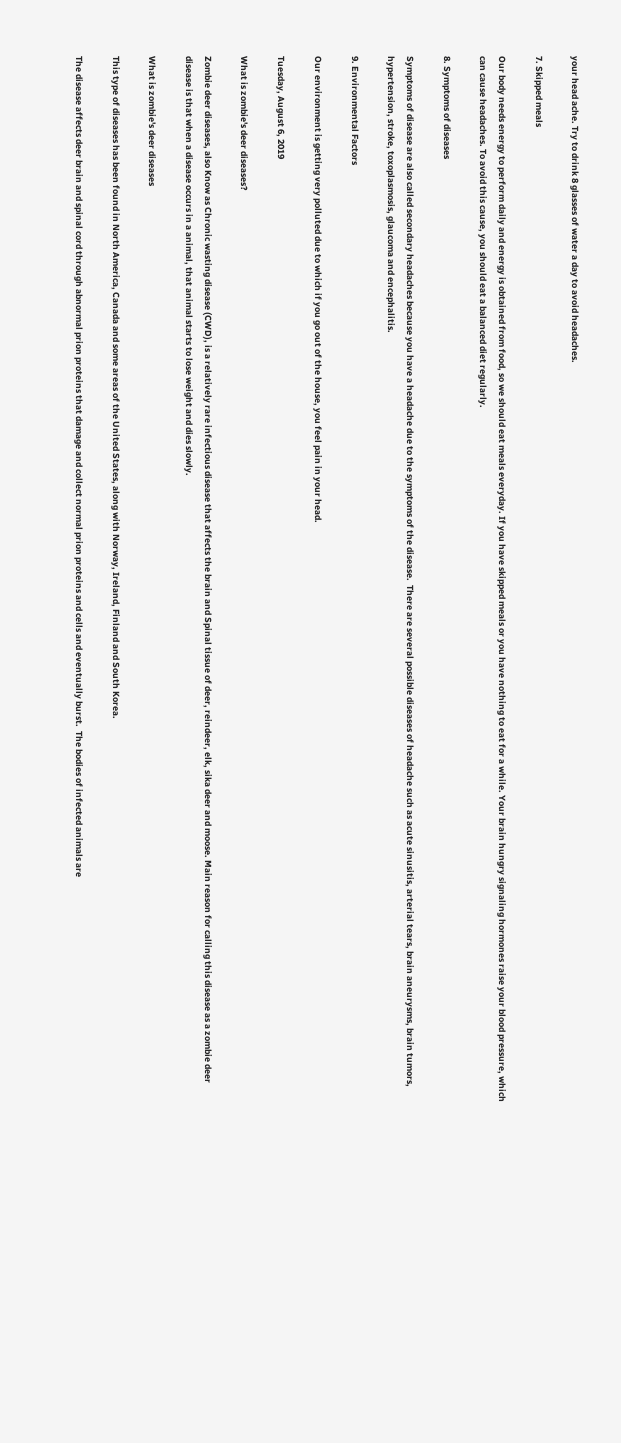your head ache. Try to drink 8 glasses of water a day to avoid headaches.

7. Skipped meals

Our body needs energy to perform daily and energy is obtained from food, so we should eat meals everyday. If you have skipped meals or you have nothing to eat for a while. Your brain hungry signaling hormones raise your blood pressure, which can cause headaches. To avoid this cause, you should eat a balanced diet regularly.

8. Symptoms of diseases

Symptoms of disease are also called secondary headaches because you have a headache due to the symptoms of the disease.  There are several possible diseases of headache such as acute sinusitis, arterial tears, brain aneurysms, brain tumors, hypertension, stroke, toxoplasmosis, glaucoma and encephalitis.

9. Environmental Factors

Our environment is getting very polluted due to which if you go out of the house, you feel pain in your head.

Tuesday, August 6, 2019

What is zombie's deer diseases?

Zombie deer diseases, also Know as Chronic wasting disease (CWD), is a relatively rare infectious disease that affects the brain and Spinal tissue of deer, reindeer, elk, sika deer and moose. Main reason for calling this disease as a zombie deer disease is that when a disease occurs in a animal, that animal starts to lose weight and dies slowly.

What is zombie's deer diseases

This type of diseases has been found in North America, Canada and some areas of the United States, along with Norway, Ireland, Finland and South Korea.

The disease affects deer brain and spinal cord through abnormal prion proteins that damage and collect normal prion proteins and cells and eventually burst.  The bodies of infected animals are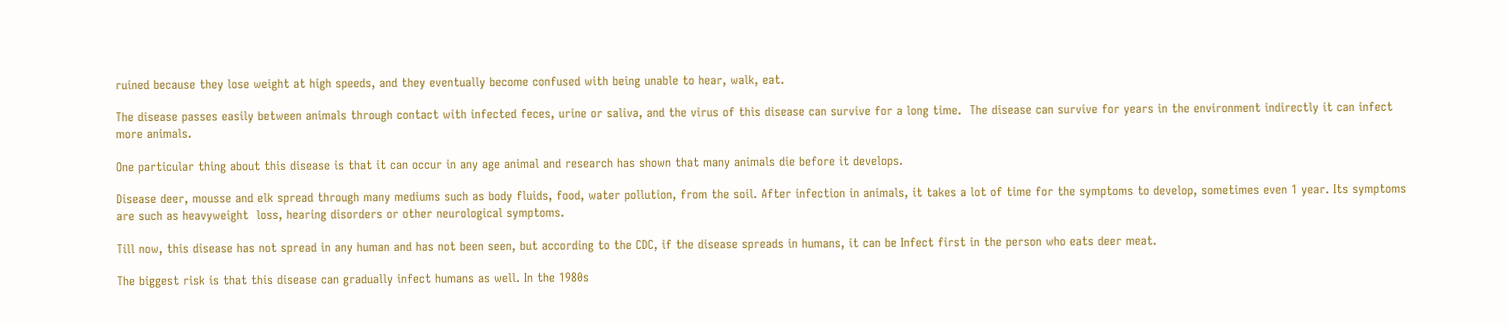ruined because they lose weight at high speeds, and they eventually become confused with being unable to hear, walk, eat.

The disease passes easily between animals through contact with infected feces, urine or saliva, and the virus of this disease can survive for a long time.  The disease can survive for years in the environment indirectly it can infect more animals.

One particular thing about this disease is that it can occur in any age animal and research has shown that many animals die before it develops.

Disease deer, mousse and elk spread through many mediums such as body fluids, food, water pollution, from the soil. After infection in animals, it takes a lot of time for the symptoms to develop, sometimes even 1 year. Its symptoms are such as heavyweight  loss, hearing disorders or other neurological symptoms.

Till now, this disease has not spread in any human and has not been seen, but according to the CDC, if the disease spreads in humans, it can be Infect first in the person who eats deer meat.

The biggest risk is that this disease can gradually infect humans as well. In the 1980s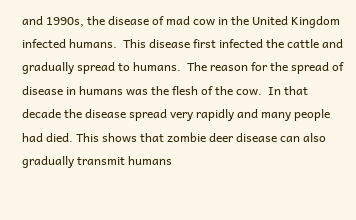and 1990s, the disease of mad cow in the United Kingdom infected humans.  This disease first infected the cattle and gradually spread to humans.  The reason for the spread of disease in humans was the flesh of the cow.  In that decade the disease spread very rapidly and many people had died. This shows that zombie deer disease can also gradually transmit humans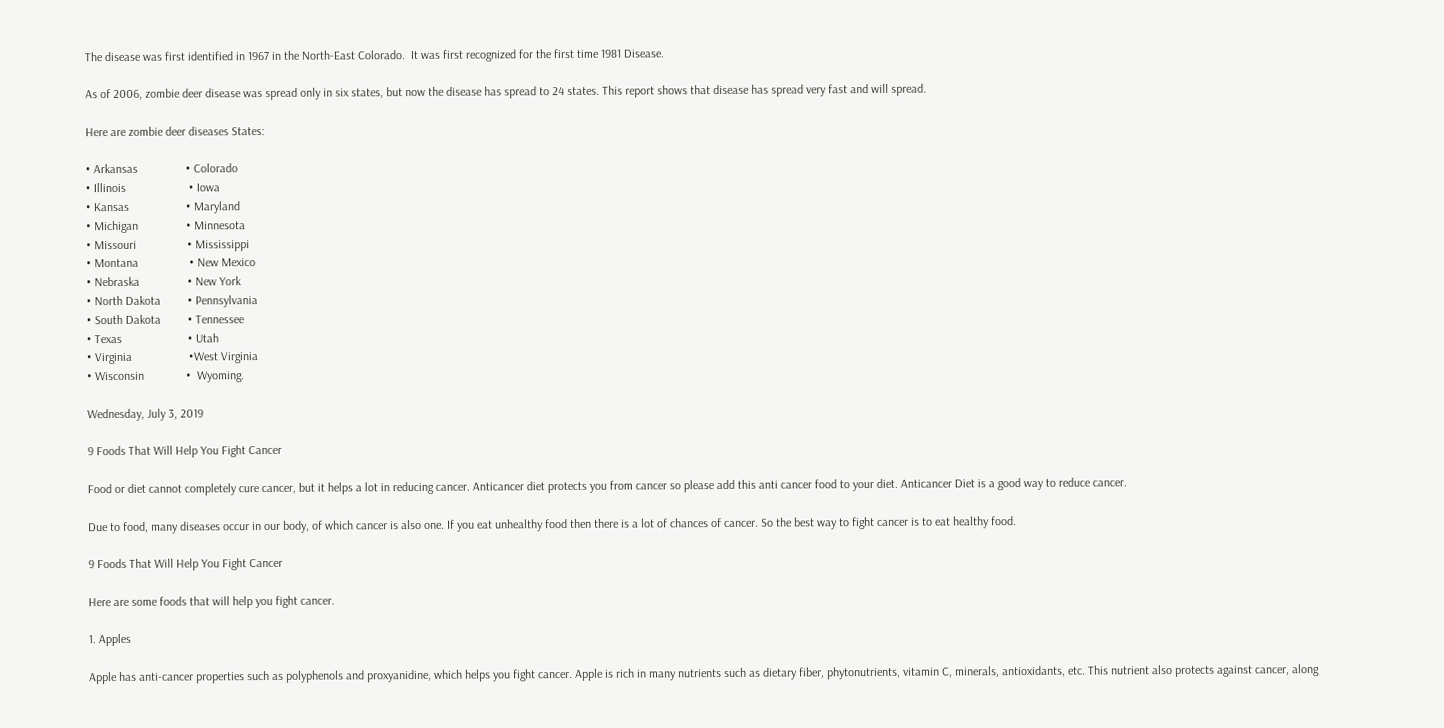The disease was first identified in 1967 in the North-East Colorado.  It was first recognized for the first time 1981 Disease.

As of 2006, zombie deer disease was spread only in six states, but now the disease has spread to 24 states. This report shows that disease has spread very fast and will spread.

Here are zombie deer diseases States:

• Arkansas                • Colorado
• Illinois                     • Iowa
• Kansas                   • Maryland
• Michigan                • Minnesota
• Missouri                 • Mississippi
• Montana                 • New Mexico
• Nebraska                • New York
• North Dakota         • Pennsylvania
• South Dakota         • Tennessee
• Texas                      • Utah
• Virginia                   •West Virginia
• Wisconsin              •  Wyoming.

Wednesday, July 3, 2019

9 Foods That Will Help You Fight Cancer

Food or diet cannot completely cure cancer, but it helps a lot in reducing cancer. Anticancer diet protects you from cancer so please add this anti cancer food to your diet. Anticancer Diet is a good way to reduce cancer.

Due to food, many diseases occur in our body, of which cancer is also one. If you eat unhealthy food then there is a lot of chances of cancer. So the best way to fight cancer is to eat healthy food.

9 Foods That Will Help You Fight Cancer

Here are some foods that will help you fight cancer.

1. Apples

Apple has anti-cancer properties such as polyphenols and proxyanidine, which helps you fight cancer. Apple is rich in many nutrients such as dietary fiber, phytonutrients, vitamin C, minerals, antioxidants, etc. This nutrient also protects against cancer, along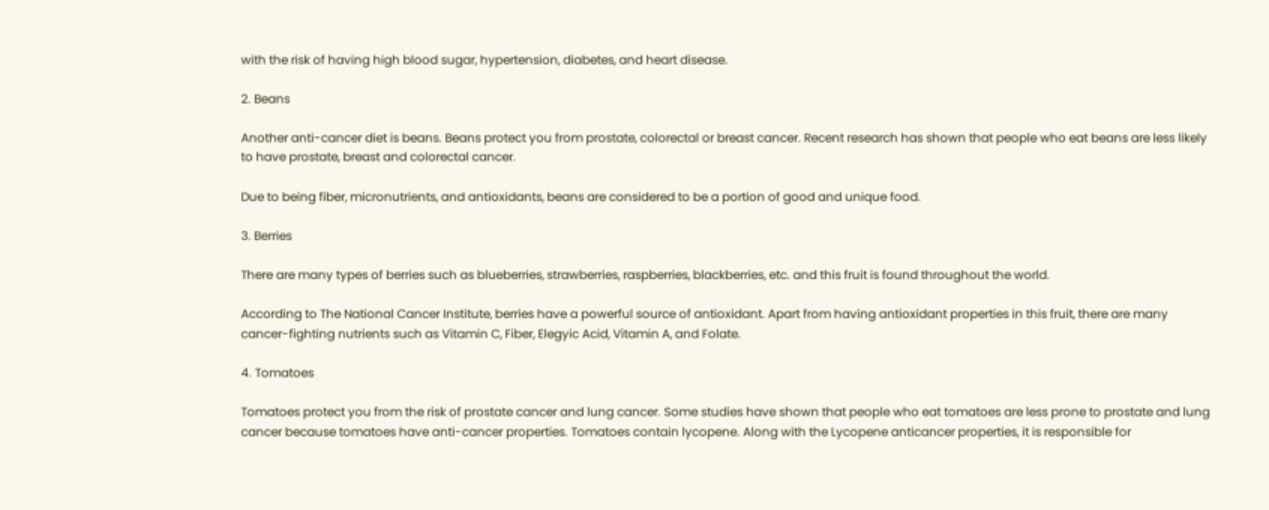with the risk of having high blood sugar, hypertension, diabetes, and heart disease.

2. Beans

Another anti-cancer diet is beans. Beans protect you from prostate, colorectal or breast cancer. Recent research has shown that people who eat beans are less likely to have prostate, breast and colorectal cancer.

Due to being fiber, micronutrients, and antioxidants, beans are considered to be a portion of good and unique food.

3. Berries

There are many types of berries such as blueberries, strawberries, raspberries, blackberries, etc. and this fruit is found throughout the world.

According to The National Cancer Institute, berries have a powerful source of antioxidant. Apart from having antioxidant properties in this fruit, there are many cancer-fighting nutrients such as Vitamin C, Fiber, Elegyic Acid, Vitamin A, and Folate.

4. Tomatoes

Tomatoes protect you from the risk of prostate cancer and lung cancer. Some studies have shown that people who eat tomatoes are less prone to prostate and lung cancer because tomatoes have anti-cancer properties. Tomatoes contain lycopene. Along with the Lycopene anticancer properties, it is responsible for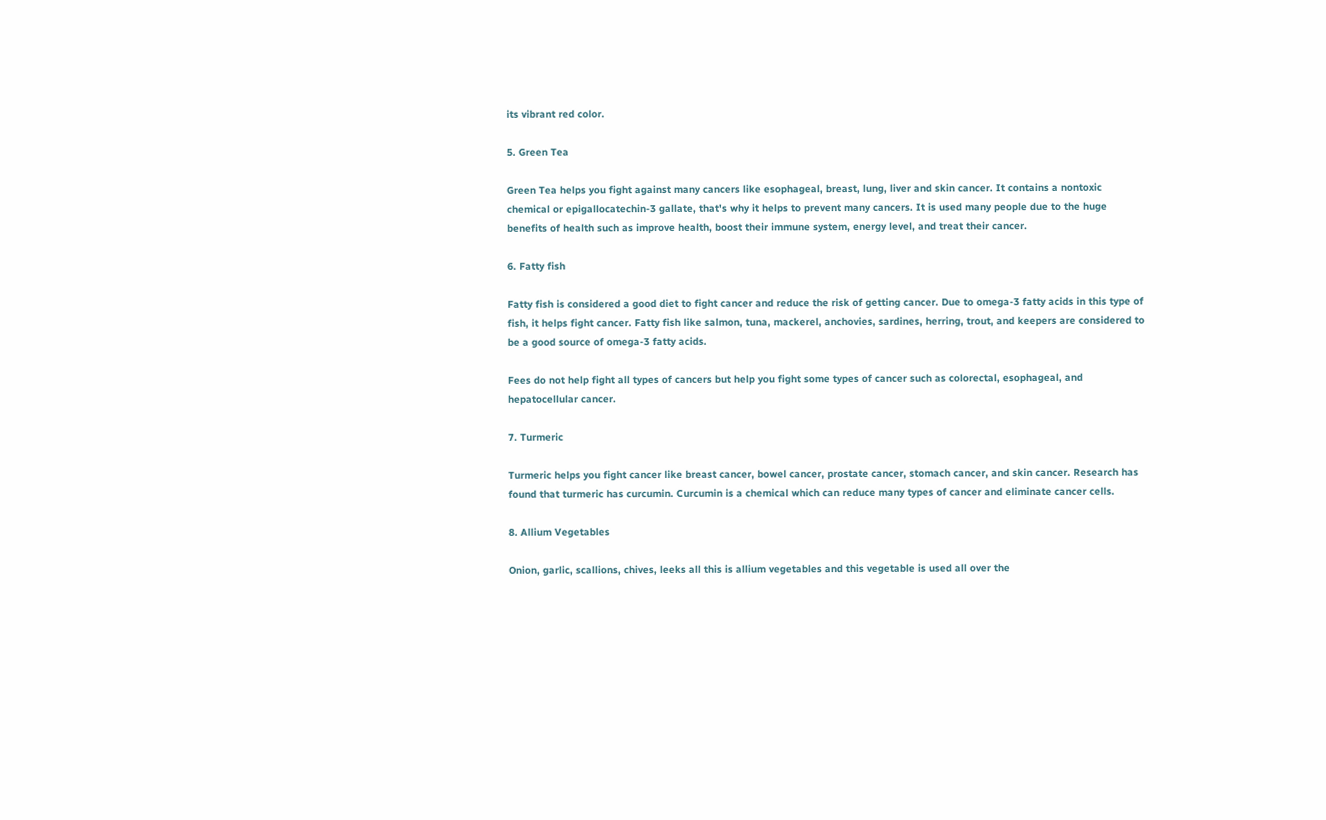its vibrant red color.

5. Green Tea

Green Tea helps you fight against many cancers like esophageal, breast, lung, liver and skin cancer. It contains a nontoxic chemical or epigallocatechin-3 gallate, that's why it helps to prevent many cancers. It is used many people due to the huge benefits of health such as improve health, boost their immune system, energy level, and treat their cancer.

6. Fatty fish

Fatty fish is considered a good diet to fight cancer and reduce the risk of getting cancer. Due to omega-3 fatty acids in this type of fish, it helps fight cancer. Fatty fish like salmon, tuna, mackerel, anchovies, sardines, herring, trout, and keepers are considered to be a good source of omega-3 fatty acids.

Fees do not help fight all types of cancers but help you fight some types of cancer such as colorectal, esophageal, and hepatocellular cancer.

7. Turmeric

Turmeric helps you fight cancer like breast cancer, bowel cancer, prostate cancer, stomach cancer, and skin cancer. Research has found that turmeric has curcumin. Curcumin is a chemical which can reduce many types of cancer and eliminate cancer cells.

8. Allium Vegetables

Onion, garlic, scallions, chives, leeks all this is allium vegetables and this vegetable is used all over the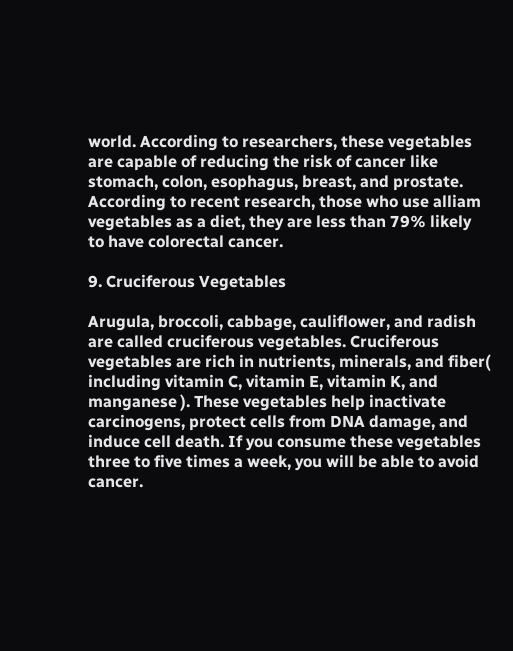world. According to researchers, these vegetables are capable of reducing the risk of cancer like stomach, colon, esophagus, breast, and prostate. According to recent research, those who use alliam vegetables as a diet, they are less than 79% likely to have colorectal cancer.

9. Cruciferous Vegetables

Arugula, broccoli, cabbage, cauliflower, and radish are called cruciferous vegetables. Cruciferous vegetables are rich in nutrients, minerals, and fiber( including vitamin C, vitamin E, vitamin K, and manganese ). These vegetables help inactivate carcinogens, protect cells from DNA damage, and induce cell death. If you consume these vegetables three to five times a week, you will be able to avoid cancer.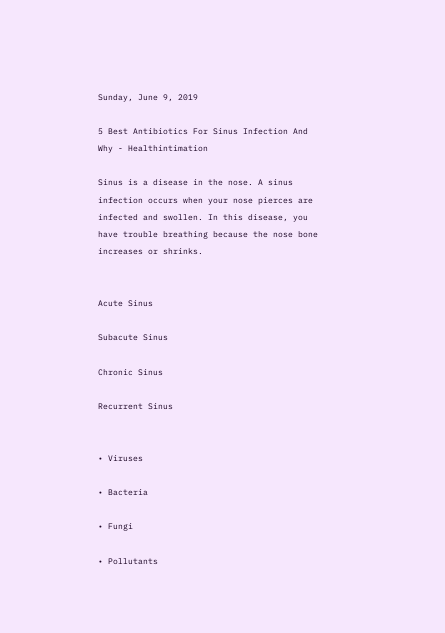Sunday, June 9, 2019

5 Best Antibiotics For Sinus Infection And Why - Healthintimation

Sinus is a disease in the nose. A sinus infection occurs when your nose pierces are infected and swollen. In this disease, you have trouble breathing because the nose bone increases or shrinks.


Acute Sinus

Subacute Sinus

Chronic Sinus

Recurrent Sinus


• Viruses

• Bacteria

• Fungi

• Pollutants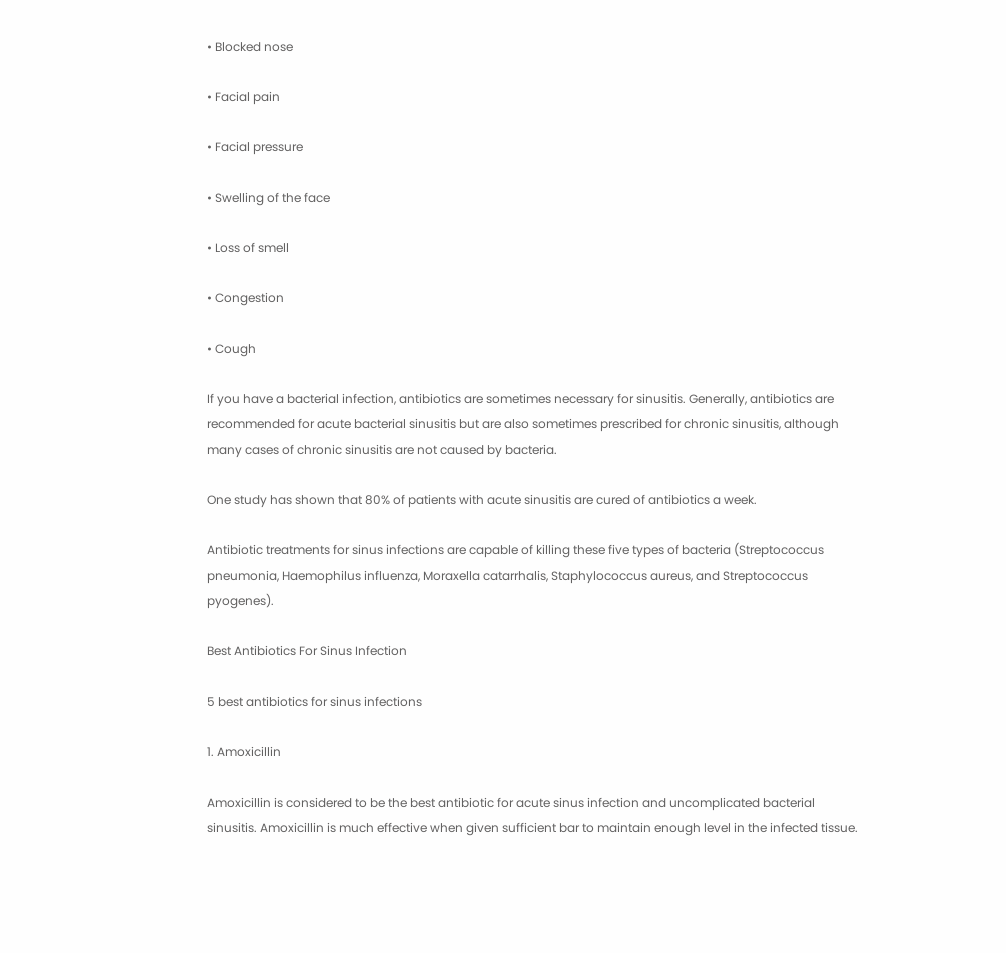• Blocked nose

• Facial pain

• Facial pressure

• Swelling of the face

• Loss of smell

• Congestion

• Cough

If you have a bacterial infection, antibiotics are sometimes necessary for sinusitis. Generally, antibiotics are recommended for acute bacterial sinusitis but are also sometimes prescribed for chronic sinusitis, although many cases of chronic sinusitis are not caused by bacteria.

One study has shown that 80% of patients with acute sinusitis are cured of antibiotics a week.

Antibiotic treatments for sinus infections are capable of killing these five types of bacteria (Streptococcus pneumonia, Haemophilus influenza, Moraxella catarrhalis, Staphylococcus aureus, and Streptococcus pyogenes).

Best Antibiotics For Sinus Infection

5 best antibiotics for sinus infections

1. Amoxicillin

Amoxicillin is considered to be the best antibiotic for acute sinus infection and uncomplicated bacterial sinusitis. Amoxicillin is much effective when given sufficient bar to maintain enough level in the infected tissue.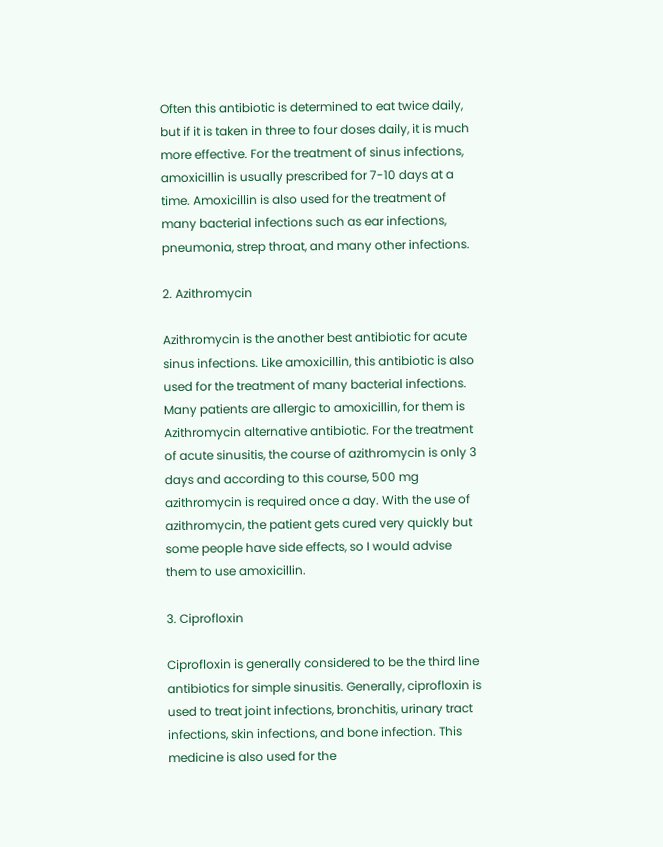Often this antibiotic is determined to eat twice daily, but if it is taken in three to four doses daily, it is much more effective. For the treatment of sinus infections, amoxicillin is usually prescribed for 7-10 days at a time. Amoxicillin is also used for the treatment of many bacterial infections such as ear infections, pneumonia, strep throat, and many other infections.

2. Azithromycin

Azithromycin is the another best antibiotic for acute sinus infections. Like amoxicillin, this antibiotic is also used for the treatment of many bacterial infections. Many patients are allergic to amoxicillin, for them is Azithromycin alternative antibiotic. For the treatment of acute sinusitis, the course of azithromycin is only 3 days and according to this course, 500 mg azithromycin is required once a day. With the use of azithromycin, the patient gets cured very quickly but some people have side effects, so I would advise them to use amoxicillin.

3. Ciprofloxin

Ciprofloxin is generally considered to be the third line antibiotics for simple sinusitis. Generally, ciprofloxin is used to treat joint infections, bronchitis, urinary tract infections, skin infections, and bone infection. This medicine is also used for the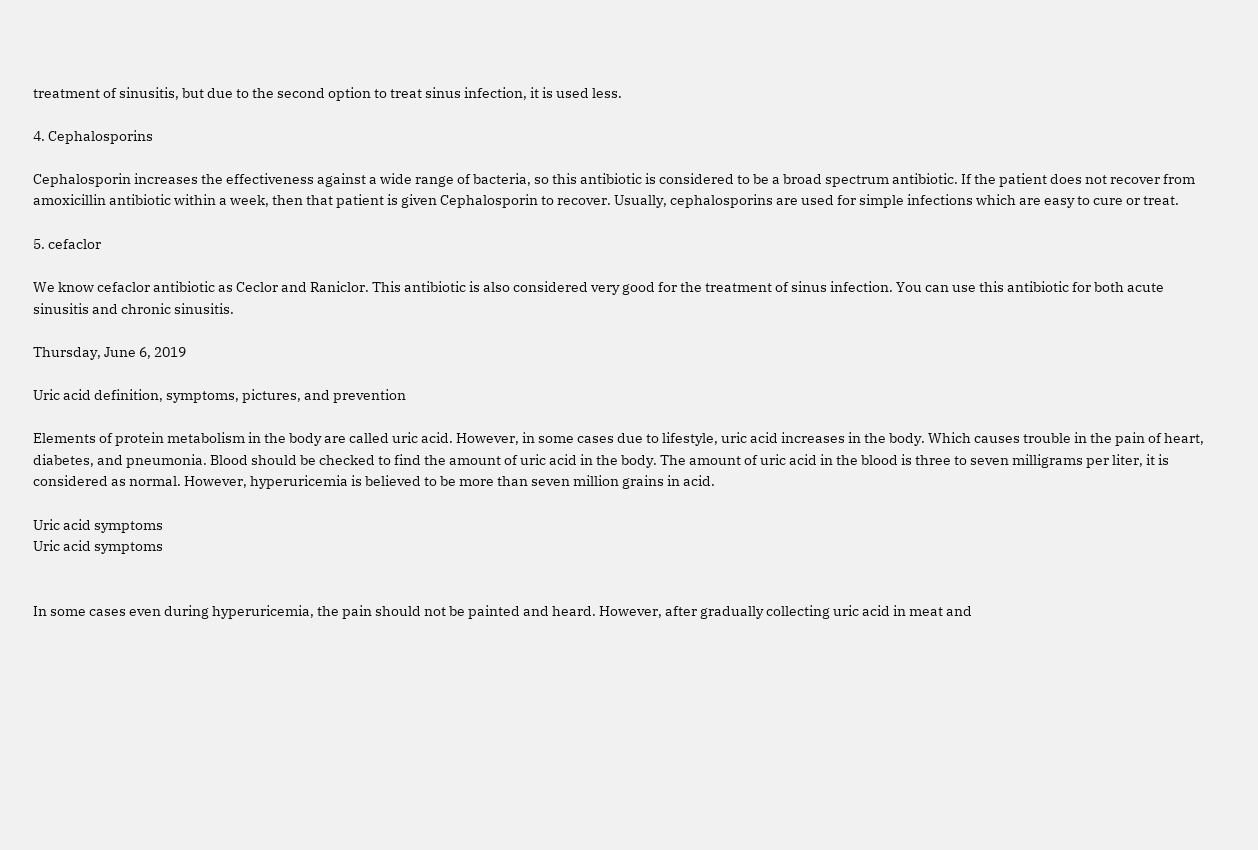treatment of sinusitis, but due to the second option to treat sinus infection, it is used less.

4. Cephalosporins

Cephalosporin increases the effectiveness against a wide range of bacteria, so this antibiotic is considered to be a broad spectrum antibiotic. If the patient does not recover from amoxicillin antibiotic within a week, then that patient is given Cephalosporin to recover. Usually, cephalosporins are used for simple infections which are easy to cure or treat.

5. cefaclor

We know cefaclor antibiotic as Ceclor and Raniclor. This antibiotic is also considered very good for the treatment of sinus infection. You can use this antibiotic for both acute sinusitis and chronic sinusitis.

Thursday, June 6, 2019

Uric acid definition, symptoms, pictures, and prevention

Elements of protein metabolism in the body are called uric acid. However, in some cases due to lifestyle, uric acid increases in the body. Which causes trouble in the pain of heart, diabetes, and pneumonia. Blood should be checked to find the amount of uric acid in the body. The amount of uric acid in the blood is three to seven milligrams per liter, it is considered as normal. However, hyperuricemia is believed to be more than seven million grains in acid.

Uric acid symptoms
Uric acid symptoms


In some cases even during hyperuricemia, the pain should not be painted and heard. However, after gradually collecting uric acid in meat and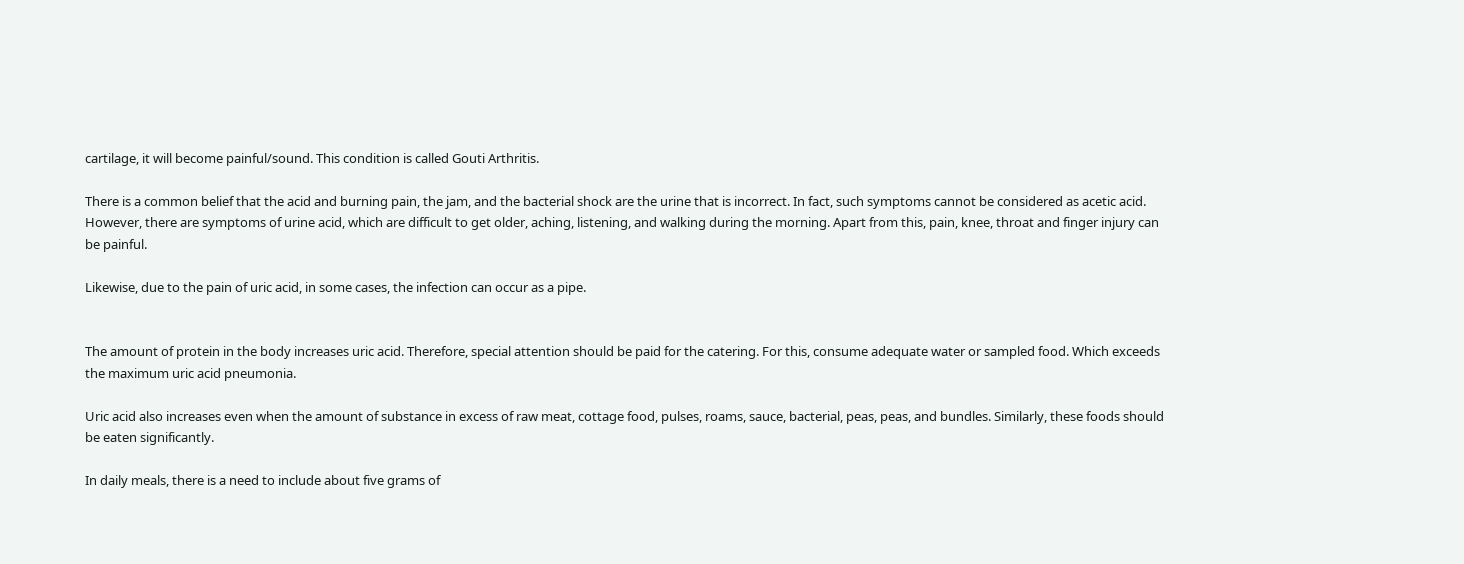cartilage, it will become painful/sound. This condition is called Gouti Arthritis.

There is a common belief that the acid and burning pain, the jam, and the bacterial shock are the urine that is incorrect. In fact, such symptoms cannot be considered as acetic acid. However, there are symptoms of urine acid, which are difficult to get older, aching, listening, and walking during the morning. Apart from this, pain, knee, throat and finger injury can be painful.

Likewise, due to the pain of uric acid, in some cases, the infection can occur as a pipe.


The amount of protein in the body increases uric acid. Therefore, special attention should be paid for the catering. For this, consume adequate water or sampled food. Which exceeds the maximum uric acid pneumonia.

Uric acid also increases even when the amount of substance in excess of raw meat, cottage food, pulses, roams, sauce, bacterial, peas, peas, and bundles. Similarly, these foods should be eaten significantly.

In daily meals, there is a need to include about five grams of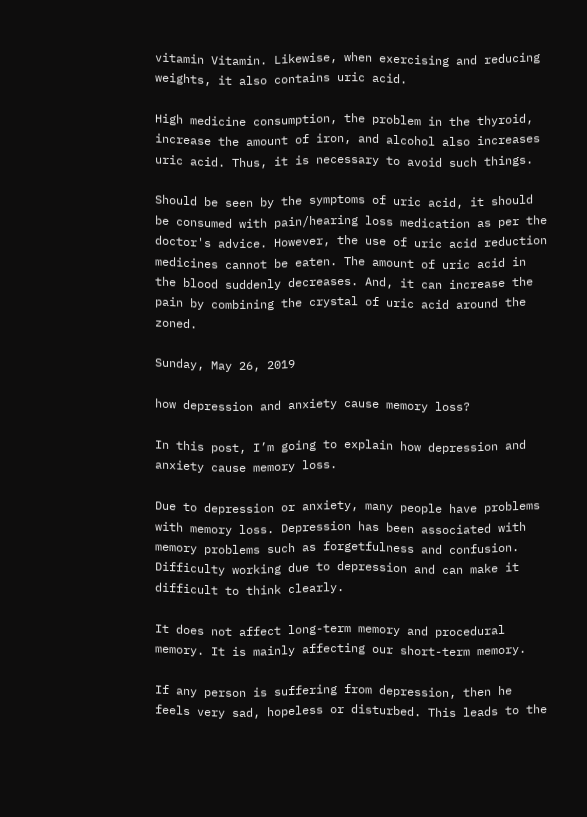vitamin Vitamin. Likewise, when exercising and reducing weights, it also contains uric acid.

High medicine consumption, the problem in the thyroid, increase the amount of iron, and alcohol also increases uric acid. Thus, it is necessary to avoid such things.

Should be seen by the symptoms of uric acid, it should be consumed with pain/hearing loss medication as per the doctor's advice. However, the use of uric acid reduction medicines cannot be eaten. The amount of uric acid in the blood suddenly decreases. And, it can increase the pain by combining the crystal of uric acid around the zoned.

Sunday, May 26, 2019

how depression and anxiety cause memory loss?

In this post, I’m going to explain how depression and anxiety cause memory loss.

Due to depression or anxiety, many people have problems with memory loss. Depression has been associated with memory problems such as forgetfulness and confusion. Difficulty working due to depression and can make it difficult to think clearly.

It does not affect long-term memory and procedural memory. It is mainly affecting our short-term memory.

If any person is suffering from depression, then he feels very sad, hopeless or disturbed. This leads to the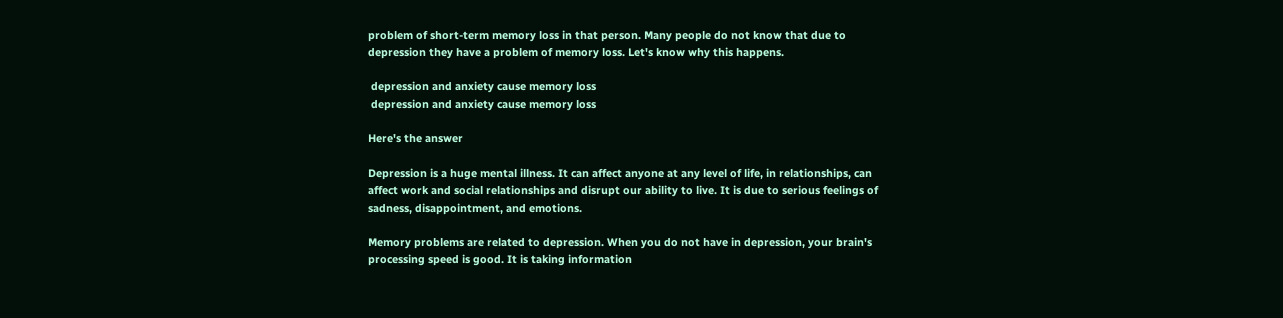problem of short-term memory loss in that person. Many people do not know that due to depression they have a problem of memory loss. Let's know why this happens.

 depression and anxiety cause memory loss
 depression and anxiety cause memory loss

Here's the answer

Depression is a huge mental illness. It can affect anyone at any level of life, in relationships, can affect work and social relationships and disrupt our ability to live. It is due to serious feelings of sadness, disappointment, and emotions.

Memory problems are related to depression. When you do not have in depression, your brain's processing speed is good. It is taking information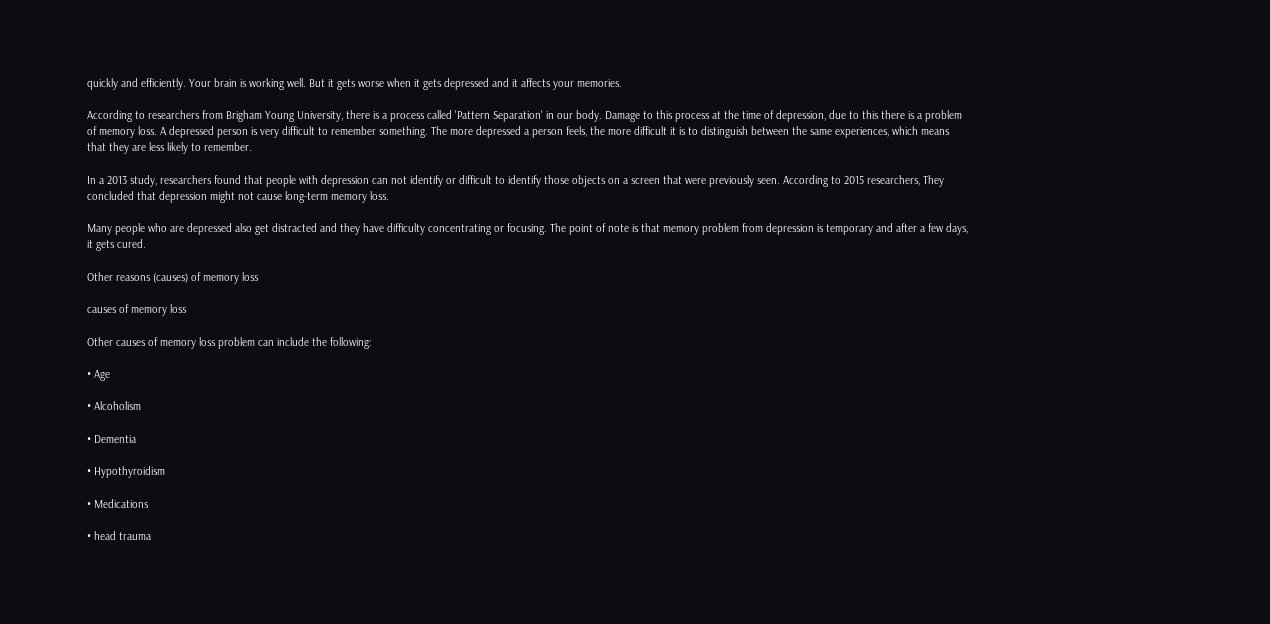quickly and efficiently. Your brain is working well. But it gets worse when it gets depressed and it affects your memories.

According to researchers from Brigham Young University, there is a process called 'Pattern Separation' in our body. Damage to this process at the time of depression, due to this there is a problem of memory loss. A depressed person is very difficult to remember something. The more depressed a person feels, the more difficult it is to distinguish between the same experiences, which means that they are less likely to remember.

In a 2013 study, researchers found that people with depression can not identify or difficult to identify those objects on a screen that were previously seen. According to 2015 researchers, They concluded that depression might not cause long-term memory loss.

Many people who are depressed also get distracted and they have difficulty concentrating or focusing. The point of note is that memory problem from depression is temporary and after a few days, it gets cured.

Other reasons (causes) of memory loss

causes of memory loss

Other causes of memory loss problem can include the following:

• Age

• Alcoholism

• Dementia

• Hypothyroidism

• Medications

• head trauma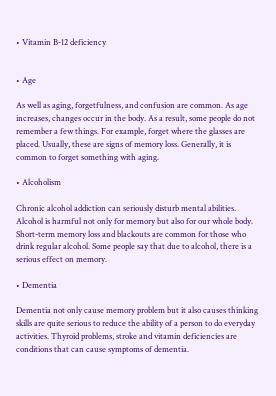• Vitamin B-12 deficiency


• Age

As well as aging, forgetfulness, and confusion are common. As age increases, changes occur in the body. As a result, some people do not remember a few things. For example, forget where the glasses are placed. Usually, these are signs of memory loss. Generally, it is common to forget something with aging.

• Alcoholism

Chronic alcohol addiction can seriously disturb mental abilities. Alcohol is harmful not only for memory but also for our whole body. Short-term memory loss and blackouts are common for those who drink regular alcohol. Some people say that due to alcohol, there is a serious effect on memory.

• Dementia

Dementia not only cause memory problem but it also causes thinking skills are quite serious to reduce the ability of a person to do everyday activities. Thyroid problems, stroke and vitamin deficiencies are conditions that can cause symptoms of dementia.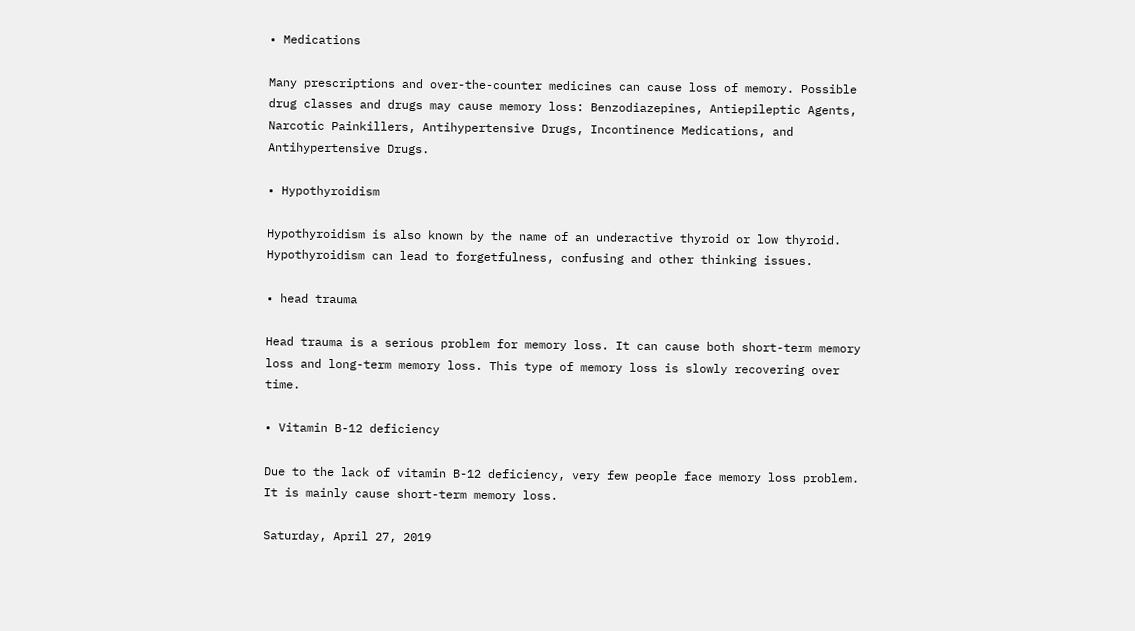• Medications

Many prescriptions and over-the-counter medicines can cause loss of memory. Possible drug classes and drugs may cause memory loss: Benzodiazepines, Antiepileptic Agents, Narcotic Painkillers, Antihypertensive Drugs, Incontinence Medications, and Antihypertensive Drugs.

• Hypothyroidism

Hypothyroidism is also known by the name of an underactive thyroid or low thyroid. Hypothyroidism can lead to forgetfulness, confusing and other thinking issues.

• head trauma

Head trauma is a serious problem for memory loss. It can cause both short-term memory loss and long-term memory loss. This type of memory loss is slowly recovering over time.

• Vitamin B-12 deficiency

Due to the lack of vitamin B-12 deficiency, very few people face memory loss problem. It is mainly cause short-term memory loss.

Saturday, April 27, 2019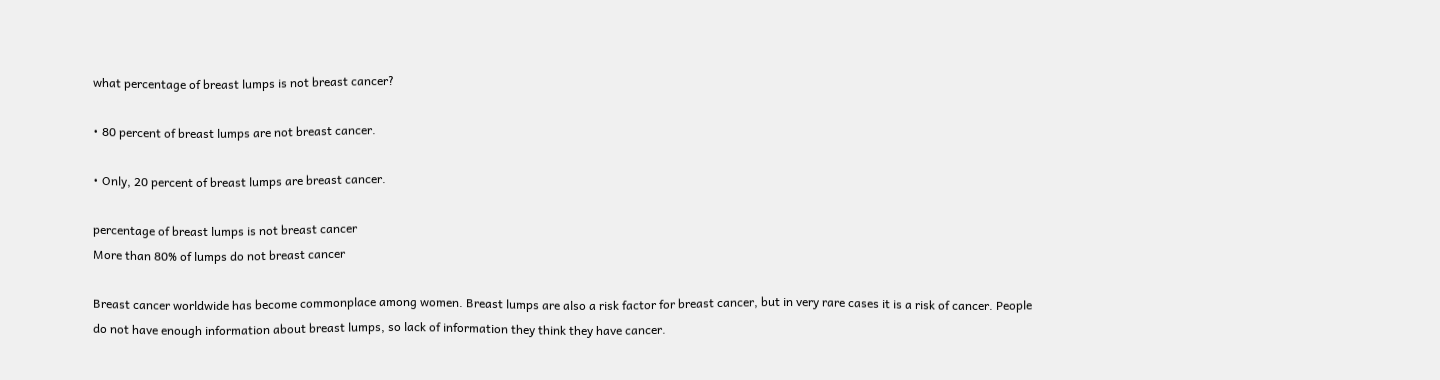what percentage of breast lumps is not breast cancer?

• 80 percent of breast lumps are not breast cancer.

• Only, 20 percent of breast lumps are breast cancer.

percentage of breast lumps is not breast cancer
More than 80% of lumps do not breast cancer

Breast cancer worldwide has become commonplace among women. Breast lumps are also a risk factor for breast cancer, but in very rare cases it is a risk of cancer. People do not have enough information about breast lumps, so lack of information they think they have cancer.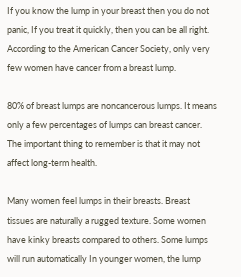If you know the lump in your breast then you do not panic, If you treat it quickly, then you can be all right. According to the American Cancer Society, only very few women have cancer from a breast lump.

80% of breast lumps are noncancerous lumps. It means only a few percentages of lumps can breast cancer. The important thing to remember is that it may not affect long-term health.

Many women feel lumps in their breasts. Breast tissues are naturally a rugged texture. Some women have kinky breasts compared to others. Some lumps will run automatically In younger women, the lump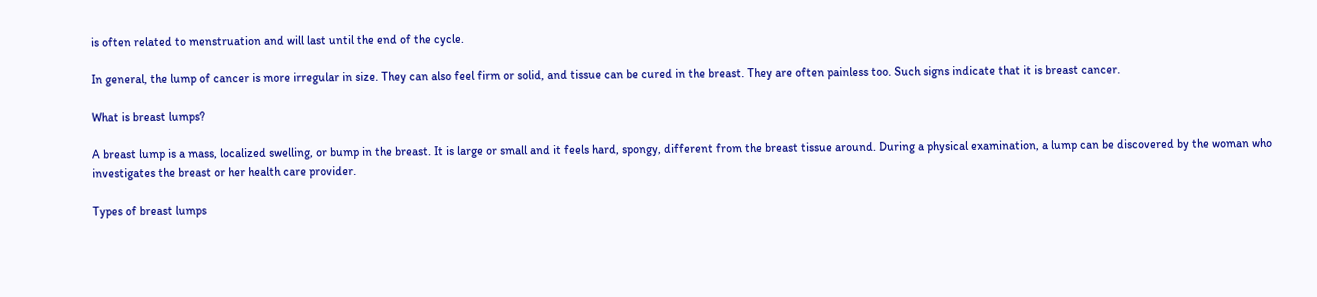is often related to menstruation and will last until the end of the cycle.

In general, the lump of cancer is more irregular in size. They can also feel firm or solid, and tissue can be cured in the breast. They are often painless too. Such signs indicate that it is breast cancer.

What is breast lumps?

A breast lump is a mass, localized swelling, or bump in the breast. It is large or small and it feels hard, spongy, different from the breast tissue around. During a physical examination, a lump can be discovered by the woman who investigates the breast or her health care provider.

Types of breast lumps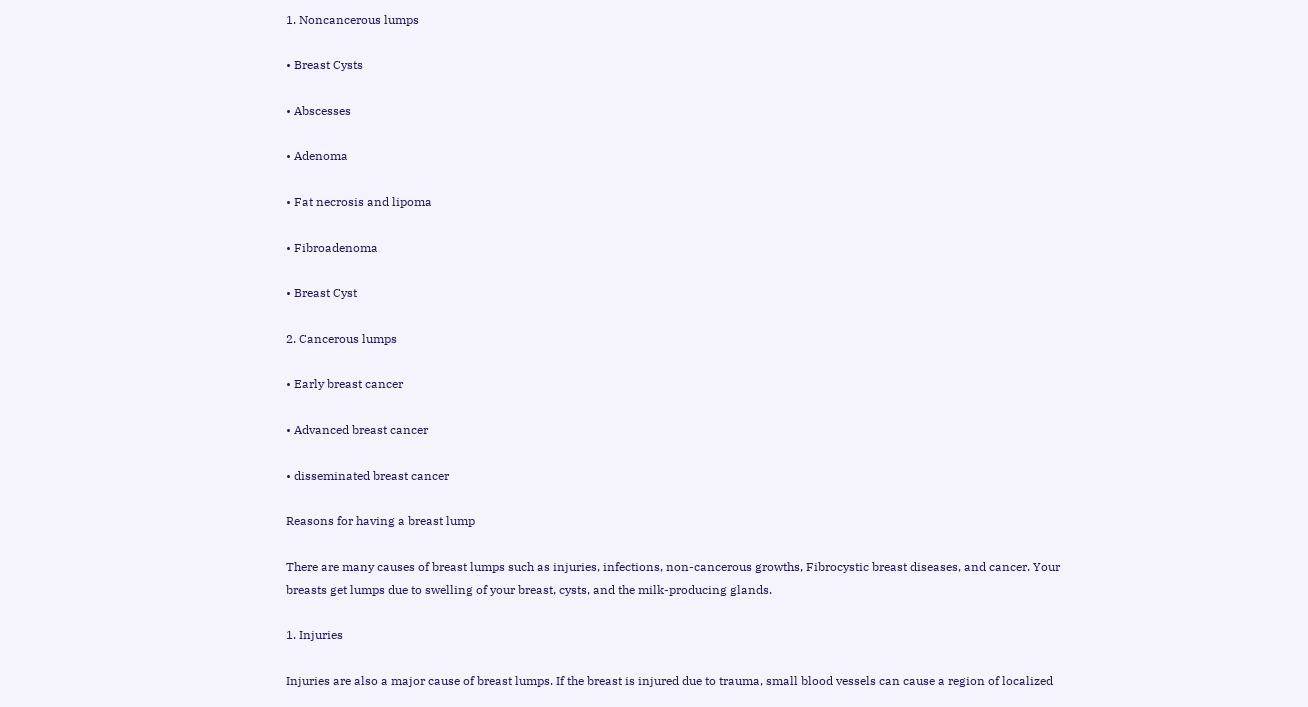1. Noncancerous lumps

• Breast Cysts

• Abscesses

• Adenoma

• Fat necrosis and lipoma

• Fibroadenoma

• Breast Cyst

2. Cancerous lumps

• Early breast cancer

• Advanced breast cancer

• disseminated breast cancer

Reasons for having a breast lump

There are many causes of breast lumps such as injuries, infections, non-cancerous growths, Fibrocystic breast diseases, and cancer. Your breasts get lumps due to swelling of your breast, cysts, and the milk-producing glands.

1. Injuries

Injuries are also a major cause of breast lumps. If the breast is injured due to trauma, small blood vessels can cause a region of localized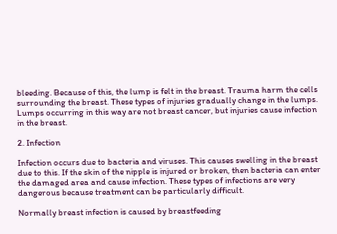bleeding. Because of this, the lump is felt in the breast. Trauma harm the cells surrounding the breast. These types of injuries gradually change in the lumps. Lumps occurring in this way are not breast cancer, but injuries cause infection in the breast.

2. Infection

Infection occurs due to bacteria and viruses. This causes swelling in the breast due to this. If the skin of the nipple is injured or broken, then bacteria can enter the damaged area and cause infection. These types of infections are very dangerous because treatment can be particularly difficult.

Normally breast infection is caused by breastfeeding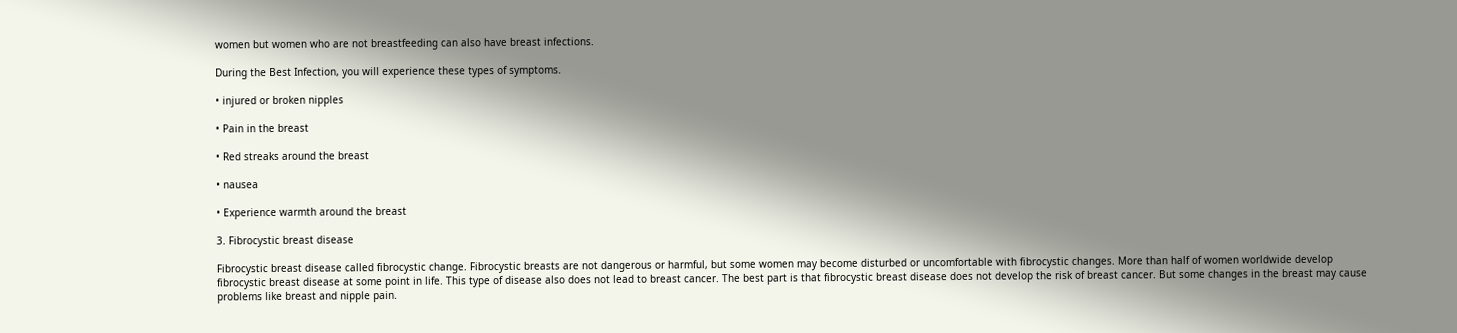women but women who are not breastfeeding can also have breast infections.

During the Best Infection, you will experience these types of symptoms.

• injured or broken nipples

• Pain in the breast

• Red streaks around the breast

• nausea

• Experience warmth around the breast

3. Fibrocystic breast disease

Fibrocystic breast disease called fibrocystic change. Fibrocystic breasts are not dangerous or harmful, but some women may become disturbed or uncomfortable with fibrocystic changes. More than half of women worldwide develop fibrocystic breast disease at some point in life. This type of disease also does not lead to breast cancer. The best part is that fibrocystic breast disease does not develop the risk of breast cancer. But some changes in the breast may cause problems like breast and nipple pain.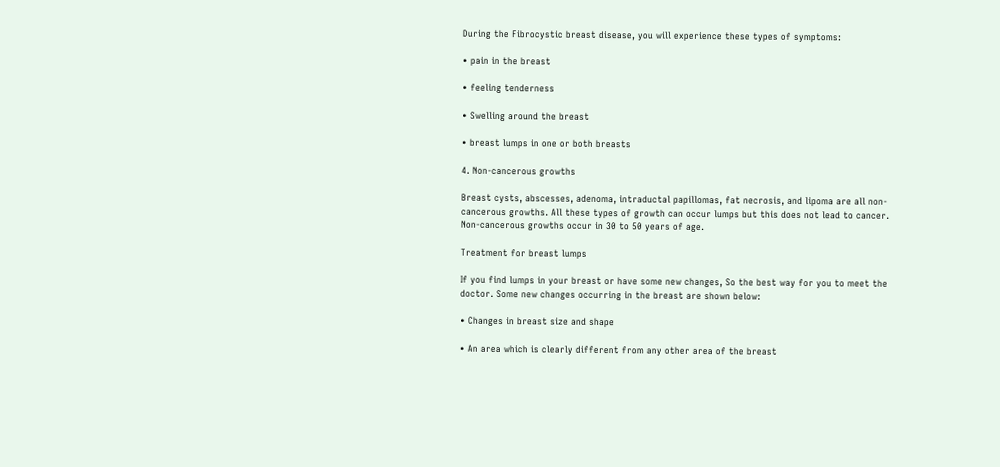During the Fibrocystic breast disease, you will experience these types of symptoms:

• pain in the breast

• feeling tenderness

• Swelling around the breast

• breast lumps in one or both breasts

4. Non-cancerous growths

Breast cysts, abscesses, adenoma, intraductal papillomas, fat necrosis, and lipoma are all non-cancerous growths. All these types of growth can occur lumps but this does not lead to cancer. Non-cancerous growths occur in 30 to 50 years of age.

Treatment for breast lumps

If you find lumps in your breast or have some new changes, So the best way for you to meet the doctor. Some new changes occurring in the breast are shown below:

• Changes in breast size and shape

• An area which is clearly different from any other area of the breast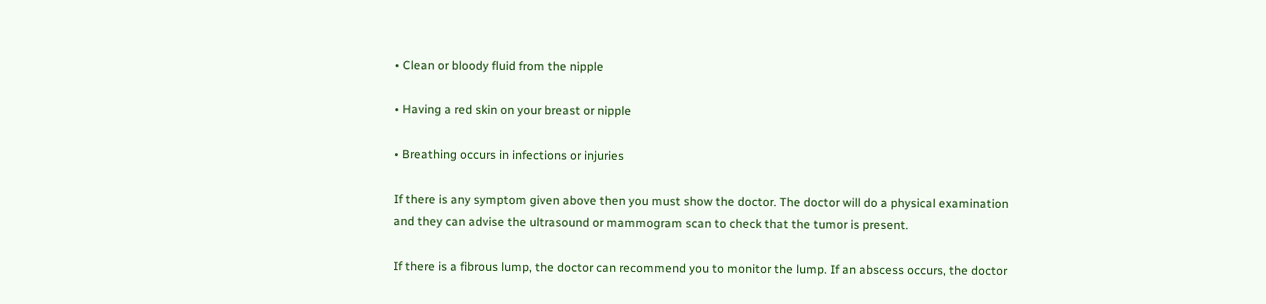• Clean or bloody fluid from the nipple

• Having a red skin on your breast or nipple

• Breathing occurs in infections or injuries

If there is any symptom given above then you must show the doctor. The doctor will do a physical examination and they can advise the ultrasound or mammogram scan to check that the tumor is present.

If there is a fibrous lump, the doctor can recommend you to monitor the lump. If an abscess occurs, the doctor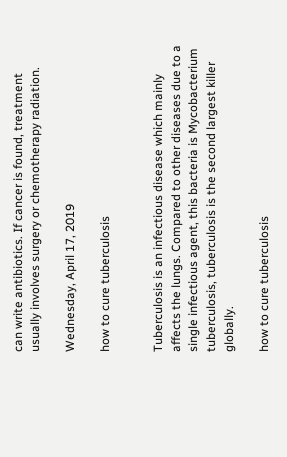can write antibiotics. If cancer is found, treatment usually involves surgery or chemotherapy radiation.

Wednesday, April 17, 2019

how to cure tuberculosis


Tuberculosis is an infectious disease which mainly affects the lungs. Compared to other diseases due to a single infectious agent, this bacteria is Mycobacterium tuberculosis, tuberculosis is the second largest killer globally.

how to cure tuberculosis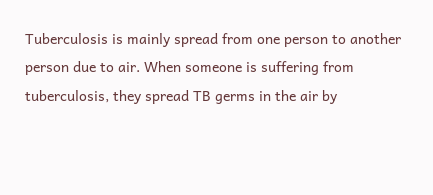Tuberculosis is mainly spread from one person to another person due to air. When someone is suffering from tuberculosis, they spread TB germs in the air by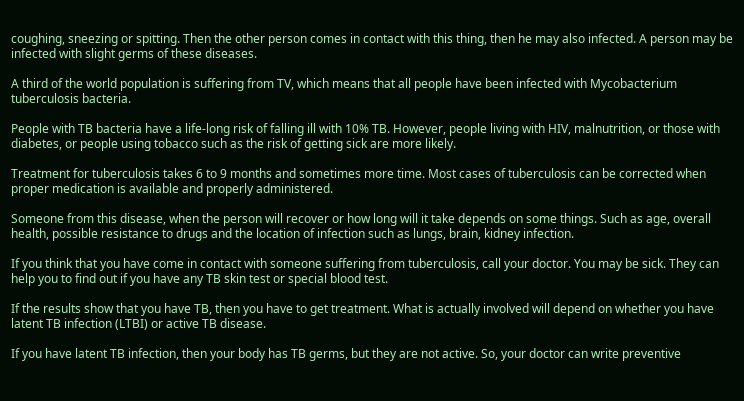coughing, sneezing or spitting. Then the other person comes in contact with this thing, then he may also infected. A person may be infected with slight germs of these diseases.

A third of the world population is suffering from TV, which means that all people have been infected with Mycobacterium tuberculosis bacteria.

People with TB bacteria have a life-long risk of falling ill with 10% TB. However, people living with HIV, malnutrition, or those with diabetes, or people using tobacco such as the risk of getting sick are more likely.

Treatment for tuberculosis takes 6 to 9 months and sometimes more time. Most cases of tuberculosis can be corrected when proper medication is available and properly administered.

Someone from this disease, when the person will recover or how long will it take depends on some things. Such as age, overall health, possible resistance to drugs and the location of infection such as lungs, brain, kidney infection.

If you think that you have come in contact with someone suffering from tuberculosis, call your doctor. You may be sick. They can help you to find out if you have any TB skin test or special blood test.

If the results show that you have TB, then you have to get treatment. What is actually involved will depend on whether you have latent TB infection (LTBI) or active TB disease.

If you have latent TB infection, then your body has TB germs, but they are not active. So, your doctor can write preventive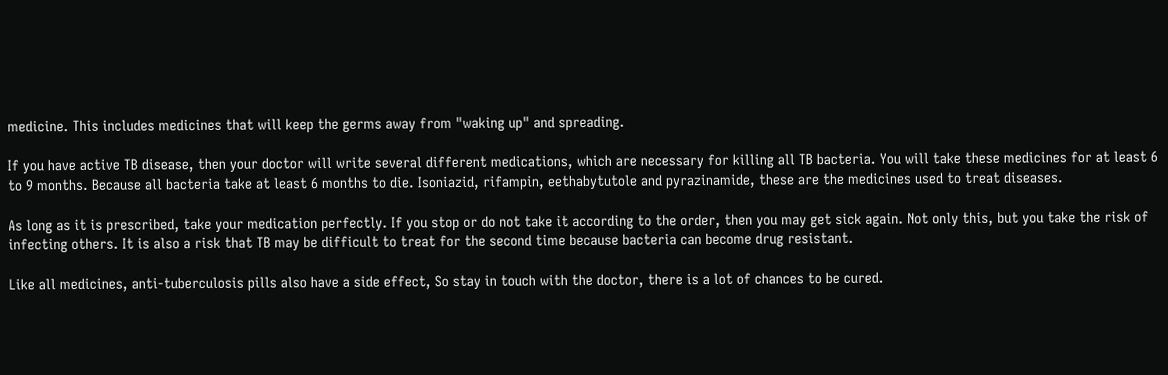medicine. This includes medicines that will keep the germs away from "waking up" and spreading.

If you have active TB disease, then your doctor will write several different medications, which are necessary for killing all TB bacteria. You will take these medicines for at least 6 to 9 months. Because all bacteria take at least 6 months to die. Isoniazid, rifampin, eethabytutole and pyrazinamide, these are the medicines used to treat diseases.

As long as it is prescribed, take your medication perfectly. If you stop or do not take it according to the order, then you may get sick again. Not only this, but you take the risk of infecting others. It is also a risk that TB may be difficult to treat for the second time because bacteria can become drug resistant.

Like all medicines, anti-tuberculosis pills also have a side effect, So stay in touch with the doctor, there is a lot of chances to be cured.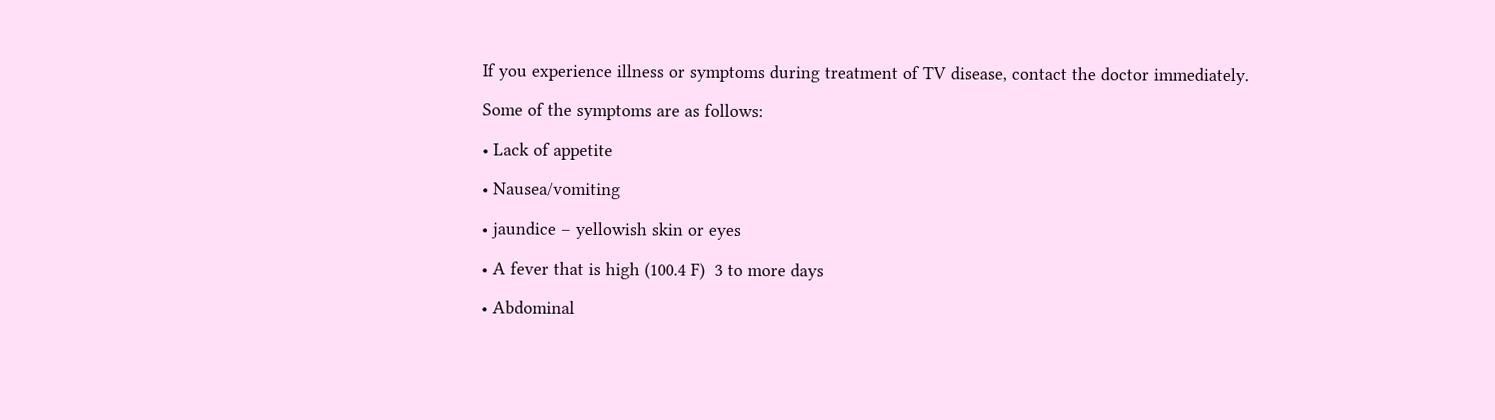If you experience illness or symptoms during treatment of TV disease, contact the doctor immediately.

Some of the symptoms are as follows:

• Lack of appetite

• Nausea/vomiting

• jaundice – yellowish skin or eyes

• A fever that is high (100.4 F)  3 to more days

• Abdominal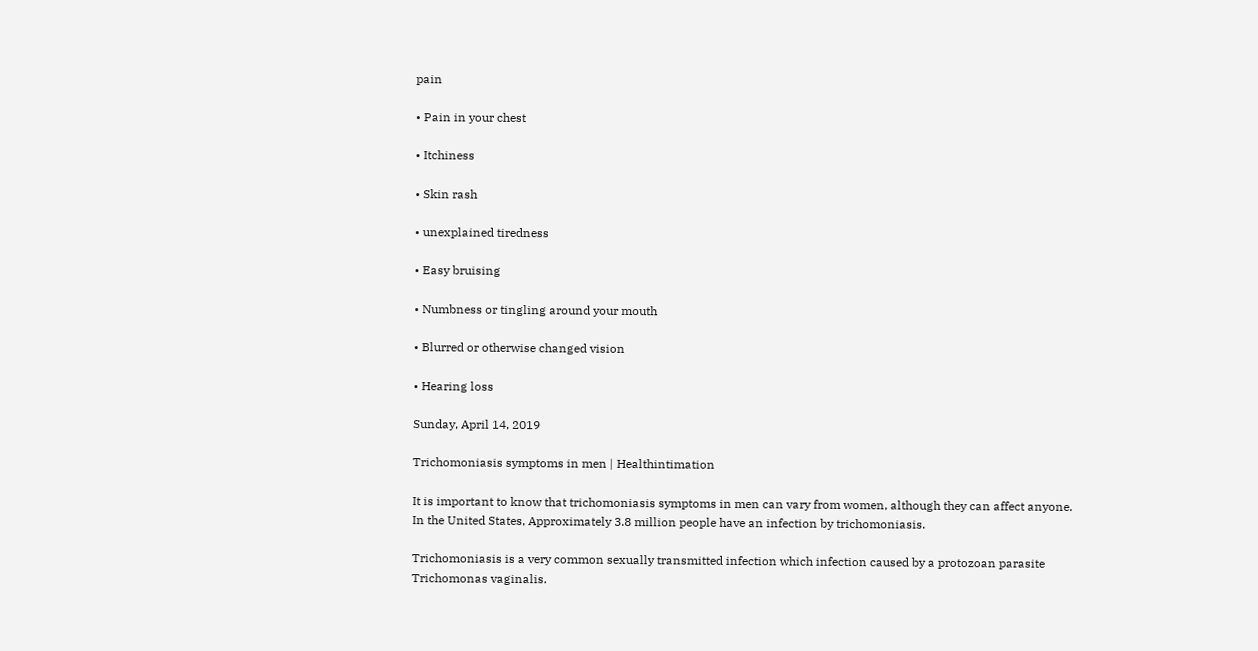pain

• Pain in your chest

• Itchiness

• Skin rash

• unexplained tiredness

• Easy bruising

• Numbness or tingling around your mouth

• Blurred or otherwise changed vision

• Hearing loss

Sunday, April 14, 2019

Trichomoniasis symptoms in men | Healthintimation

It is important to know that trichomoniasis symptoms in men can vary from women, although they can affect anyone. In the United States, Approximately 3.8 million people have an infection by trichomoniasis.

Trichomoniasis is a very common sexually transmitted infection which infection caused by a protozoan parasite Trichomonas vaginalis.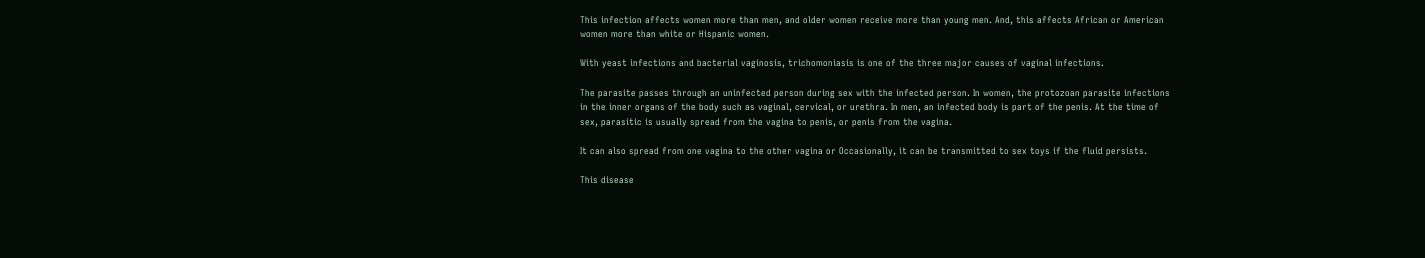This infection affects women more than men, and older women receive more than young men. And, this affects African or American women more than white or Hispanic women.

With yeast infections and bacterial vaginosis, trichomoniasis is one of the three major causes of vaginal infections.

The parasite passes through an uninfected person during sex with the infected person. In women, the protozoan parasite infections in the inner organs of the body such as vaginal, cervical, or urethra. In men, an infected body is part of the penis. At the time of sex, parasitic is usually spread from the vagina to penis, or penis from the vagina.

It can also spread from one vagina to the other vagina or Occasionally, it can be transmitted to sex toys if the fluid persists.

This disease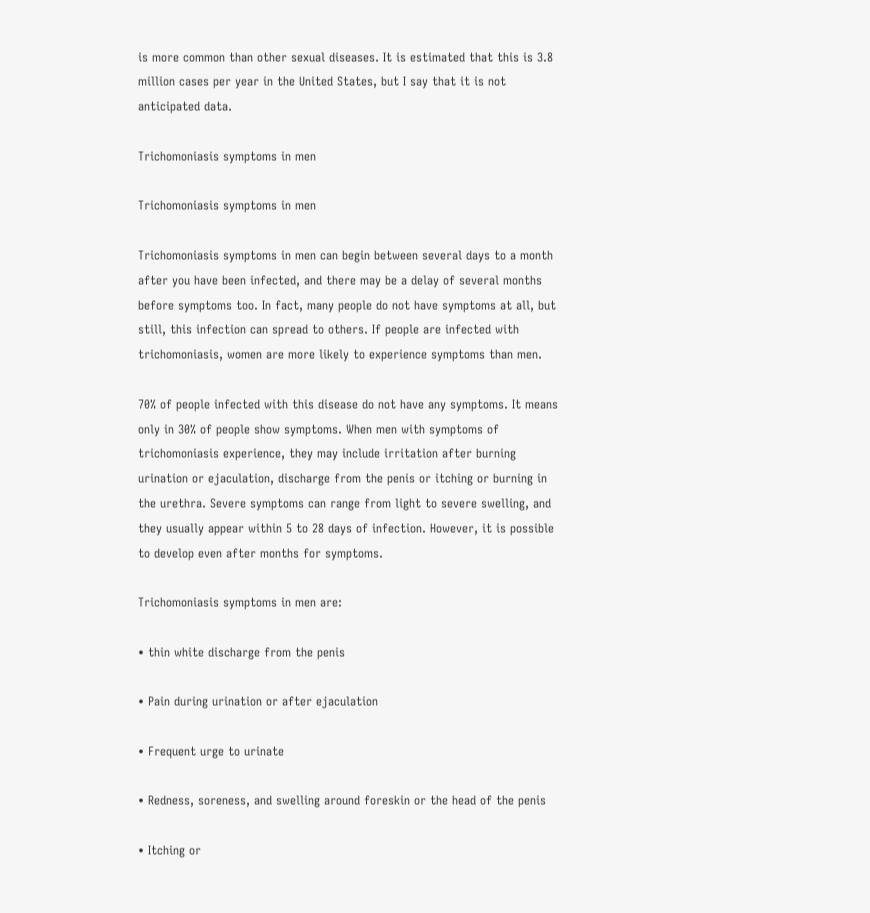is more common than other sexual diseases. It is estimated that this is 3.8 million cases per year in the United States, but I say that it is not anticipated data.

Trichomoniasis symptoms in men

Trichomoniasis symptoms in men

Trichomoniasis symptoms in men can begin between several days to a month after you have been infected, and there may be a delay of several months before symptoms too. In fact, many people do not have symptoms at all, but still, this infection can spread to others. If people are infected with trichomoniasis, women are more likely to experience symptoms than men.

70% of people infected with this disease do not have any symptoms. It means only in 30% of people show symptoms. When men with symptoms of trichomoniasis experience, they may include irritation after burning urination or ejaculation, discharge from the penis or itching or burning in the urethra. Severe symptoms can range from light to severe swelling, and they usually appear within 5 to 28 days of infection. However, it is possible to develop even after months for symptoms.

Trichomoniasis symptoms in men are:

• thin white discharge from the penis

• Pain during urination or after ejaculation

• Frequent urge to urinate

• Redness, soreness, and swelling around foreskin or the head of the penis

• Itching or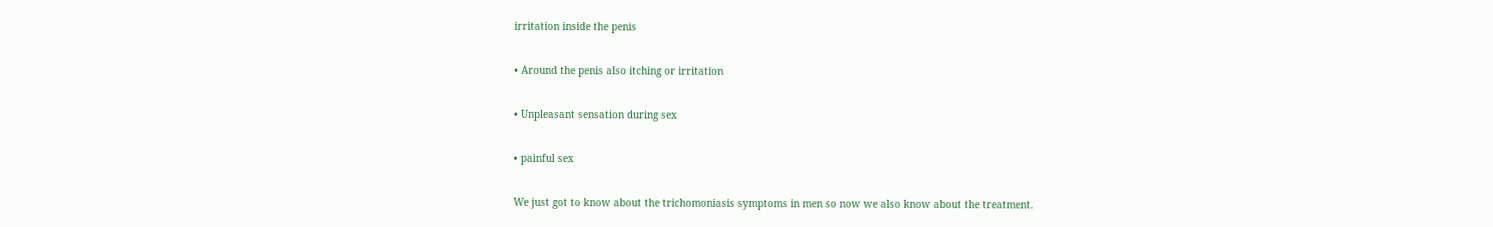irritation inside the penis

• Around the penis also itching or irritation

• Unpleasant sensation during sex

• painful sex

We just got to know about the trichomoniasis symptoms in men so now we also know about the treatment.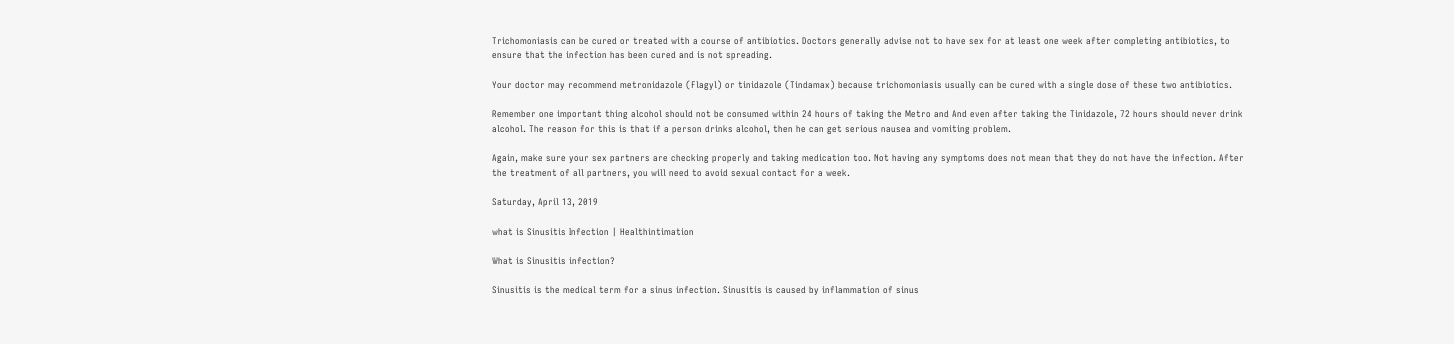Trichomoniasis can be cured or treated with a course of antibiotics. Doctors generally advise not to have sex for at least one week after completing antibiotics, to ensure that the infection has been cured and is not spreading.

Your doctor may recommend metronidazole (Flagyl) or tinidazole (Tindamax) because trichomoniasis usually can be cured with a single dose of these two antibiotics.

Remember one important thing alcohol should not be consumed within 24 hours of taking the Metro and And even after taking the Tinidazole, 72 hours should never drink alcohol. The reason for this is that if a person drinks alcohol, then he can get serious nausea and vomiting problem.

Again, make sure your sex partners are checking properly and taking medication too. Not having any symptoms does not mean that they do not have the infection. After the treatment of all partners, you will need to avoid sexual contact for a week.

Saturday, April 13, 2019

what is Sinusitis Infection | Healthintimation

What is Sinusitis infection?

Sinusitis is the medical term for a sinus infection. Sinusitis is caused by inflammation of sinus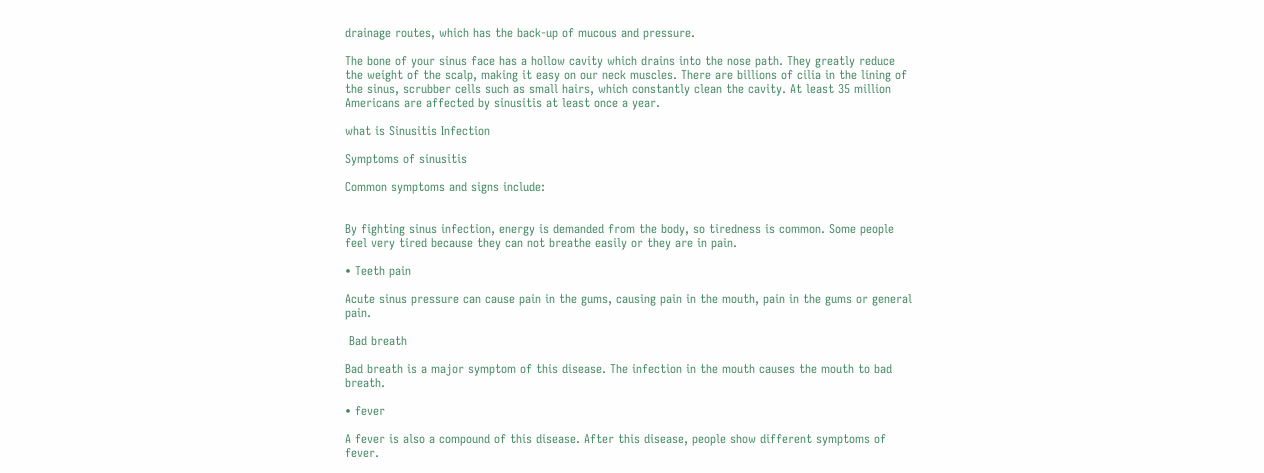drainage routes, which has the back-up of mucous and pressure.

The bone of your sinus face has a hollow cavity which drains into the nose path. They greatly reduce the weight of the scalp, making it easy on our neck muscles. There are billions of cilia in the lining of the sinus, scrubber cells such as small hairs, which constantly clean the cavity. At least 35 million Americans are affected by sinusitis at least once a year.

what is Sinusitis Infection

Symptoms of sinusitis

Common symptoms and signs include:


By fighting sinus infection, energy is demanded from the body, so tiredness is common. Some people feel very tired because they can not breathe easily or they are in pain.

• Teeth pain

Acute sinus pressure can cause pain in the gums, causing pain in the mouth, pain in the gums or general pain.

 Bad breath

Bad breath is a major symptom of this disease. The infection in the mouth causes the mouth to bad breath.

• fever

A fever is also a compound of this disease. After this disease, people show different symptoms of fever.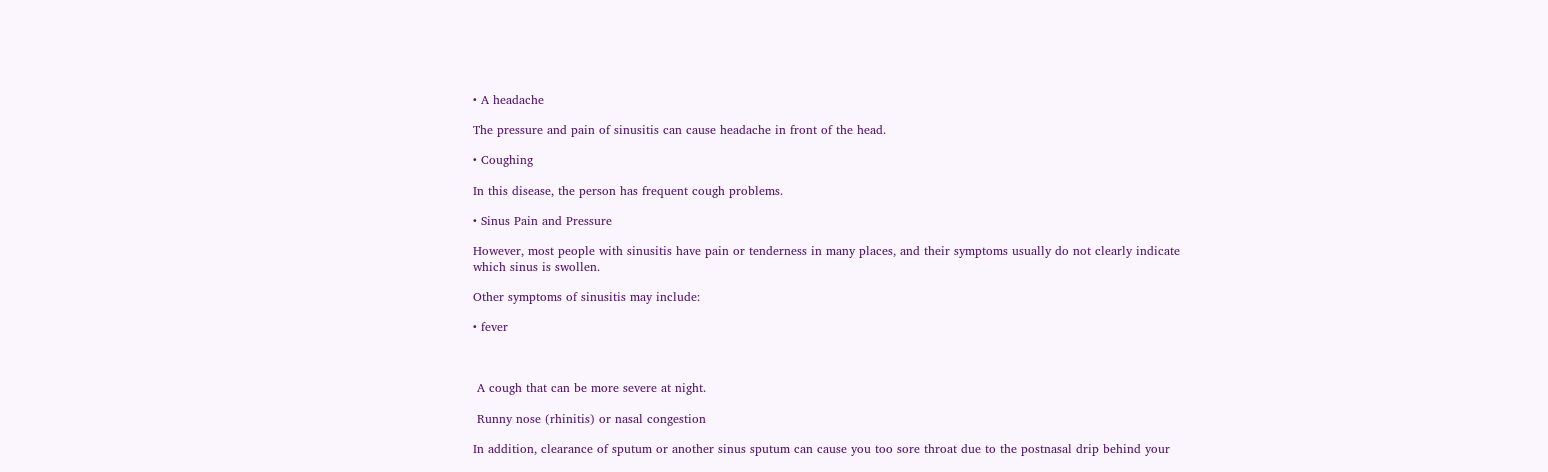• A headache

The pressure and pain of sinusitis can cause headache in front of the head.

• Coughing

In this disease, the person has frequent cough problems.

• Sinus Pain and Pressure

However, most people with sinusitis have pain or tenderness in many places, and their symptoms usually do not clearly indicate which sinus is swollen.

Other symptoms of sinusitis may include:

• fever



 A cough that can be more severe at night.

 Runny nose (rhinitis) or nasal congestion

In addition, clearance of sputum or another sinus sputum can cause you too sore throat due to the postnasal drip behind your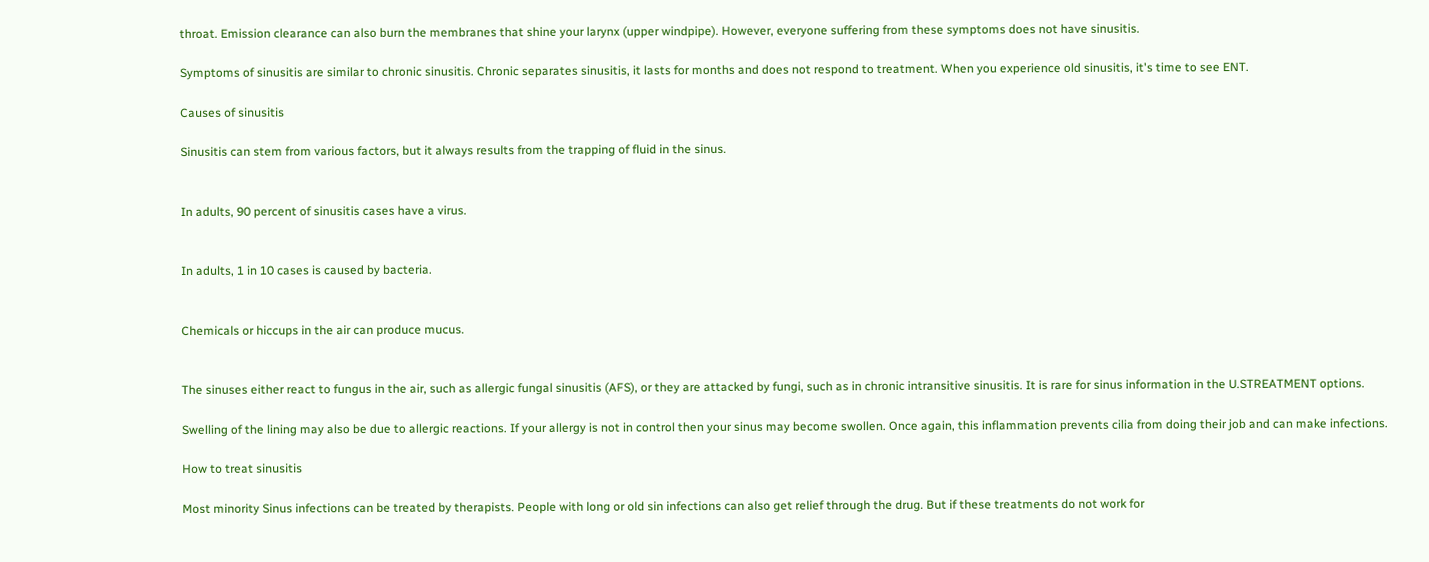throat. Emission clearance can also burn the membranes that shine your larynx (upper windpipe). However, everyone suffering from these symptoms does not have sinusitis.

Symptoms of sinusitis are similar to chronic sinusitis. Chronic separates sinusitis, it lasts for months and does not respond to treatment. When you experience old sinusitis, it's time to see ENT.

Causes of sinusitis

Sinusitis can stem from various factors, but it always results from the trapping of fluid in the sinus.


In adults, 90 percent of sinusitis cases have a virus.


In adults, 1 in 10 cases is caused by bacteria.


Chemicals or hiccups in the air can produce mucus.


The sinuses either react to fungus in the air, such as allergic fungal sinusitis (AFS), or they are attacked by fungi, such as in chronic intransitive sinusitis. It is rare for sinus information in the U.STREATMENT options.

Swelling of the lining may also be due to allergic reactions. If your allergy is not in control then your sinus may become swollen. Once again, this inflammation prevents cilia from doing their job and can make infections.

How to treat sinusitis

Most minority Sinus infections can be treated by therapists. People with long or old sin infections can also get relief through the drug. But if these treatments do not work for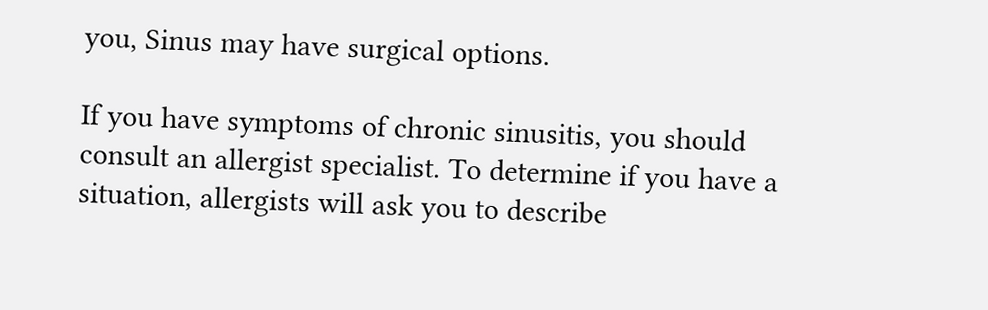you, Sinus may have surgical options.

If you have symptoms of chronic sinusitis, you should consult an allergist specialist. To determine if you have a situation, allergists will ask you to describe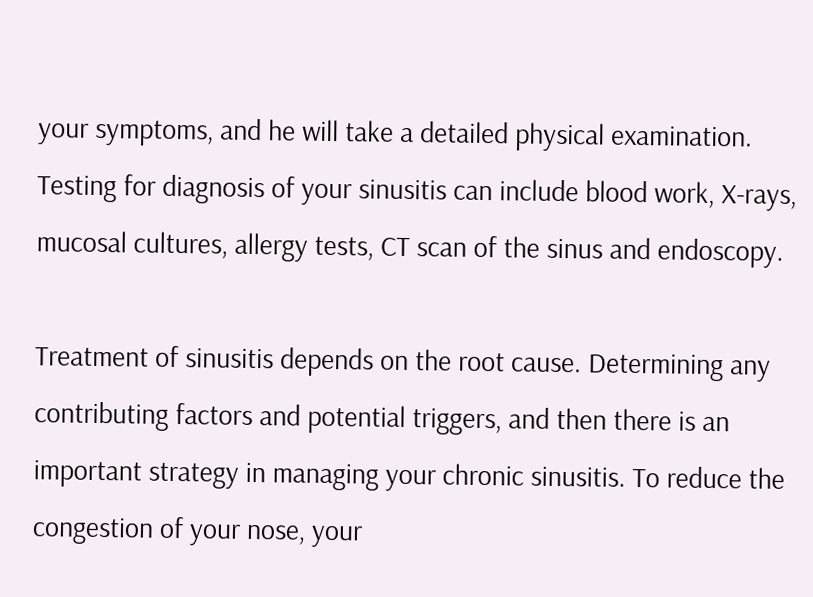your symptoms, and he will take a detailed physical examination. Testing for diagnosis of your sinusitis can include blood work, X-rays, mucosal cultures, allergy tests, CT scan of the sinus and endoscopy.

Treatment of sinusitis depends on the root cause. Determining any contributing factors and potential triggers, and then there is an important strategy in managing your chronic sinusitis. To reduce the congestion of your nose, your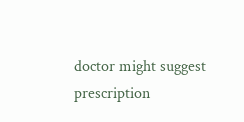doctor might suggest prescription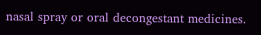nasal spray or oral decongestant medicines.